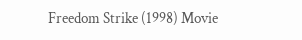Freedom Strike (1998) Movie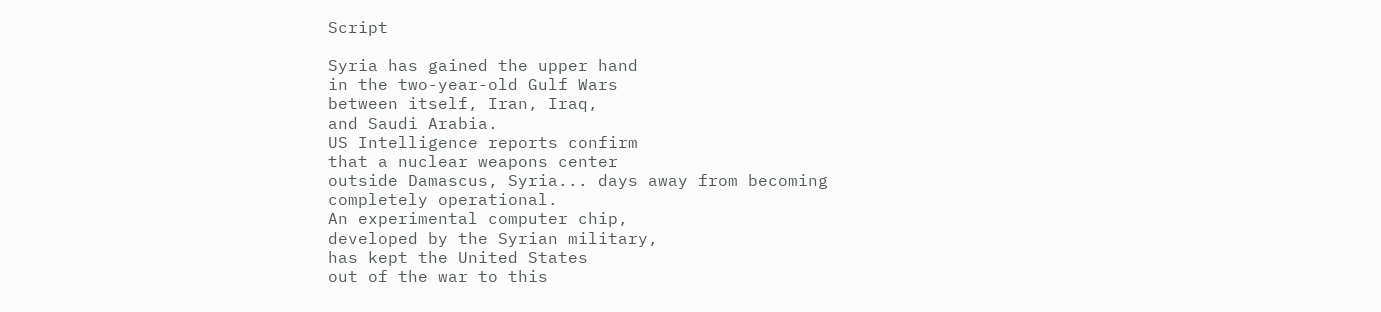Script

Syria has gained the upper hand
in the two-year-old Gulf Wars
between itself, Iran, Iraq,
and Saudi Arabia.
US Intelligence reports confirm
that a nuclear weapons center
outside Damascus, Syria... days away from becoming
completely operational.
An experimental computer chip,
developed by the Syrian military,
has kept the United States
out of the war to this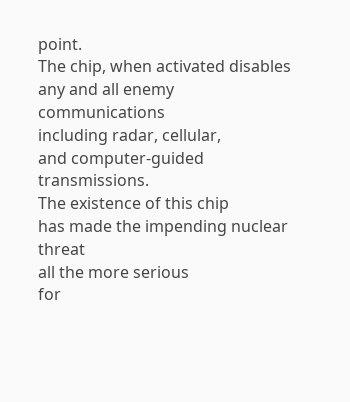point.
The chip, when activated disables
any and all enemy communications
including radar, cellular,
and computer-guided transmissions.
The existence of this chip
has made the impending nuclear threat
all the more serious
for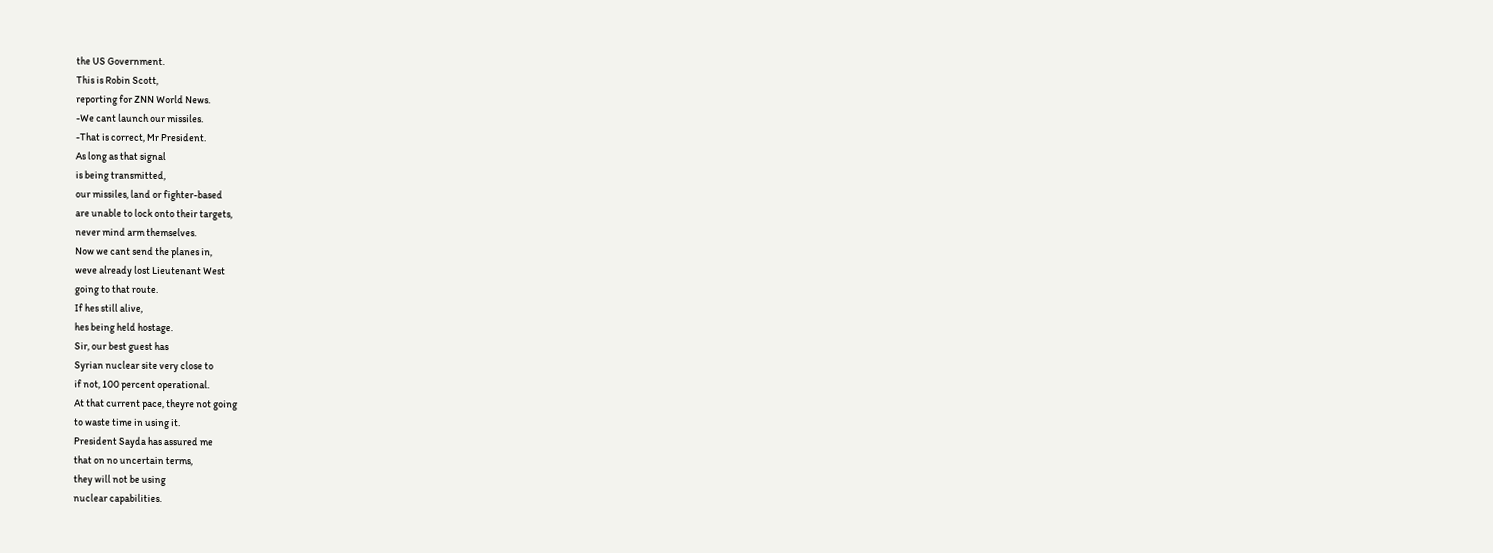the US Government.
This is Robin Scott,
reporting for ZNN World News.
-We cant launch our missiles.
-That is correct, Mr President.
As long as that signal
is being transmitted,
our missiles, land or fighter-based
are unable to lock onto their targets,
never mind arm themselves.
Now we cant send the planes in,
weve already lost Lieutenant West
going to that route.
If hes still alive,
hes being held hostage.
Sir, our best guest has
Syrian nuclear site very close to
if not, 100 percent operational.
At that current pace, theyre not going
to waste time in using it.
President Sayda has assured me
that on no uncertain terms,
they will not be using
nuclear capabilities.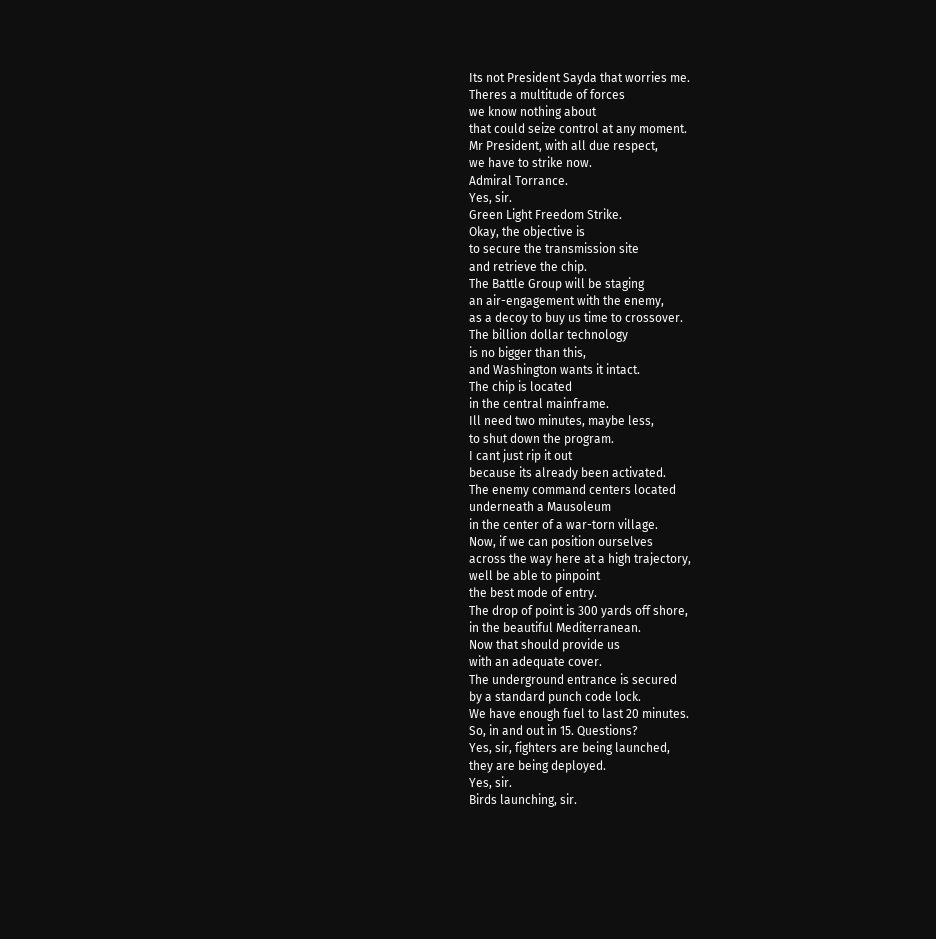Its not President Sayda that worries me.
Theres a multitude of forces
we know nothing about
that could seize control at any moment.
Mr President, with all due respect,
we have to strike now.
Admiral Torrance.
Yes, sir.
Green Light Freedom Strike.
Okay, the objective is
to secure the transmission site
and retrieve the chip.
The Battle Group will be staging
an air-engagement with the enemy,
as a decoy to buy us time to crossover.
The billion dollar technology
is no bigger than this,
and Washington wants it intact.
The chip is located
in the central mainframe.
Ill need two minutes, maybe less,
to shut down the program.
I cant just rip it out
because its already been activated.
The enemy command centers located
underneath a Mausoleum
in the center of a war-torn village.
Now, if we can position ourselves
across the way here at a high trajectory,
well be able to pinpoint
the best mode of entry.
The drop of point is 300 yards off shore,
in the beautiful Mediterranean.
Now that should provide us
with an adequate cover.
The underground entrance is secured
by a standard punch code lock.
We have enough fuel to last 20 minutes.
So, in and out in 15. Questions?
Yes, sir, fighters are being launched,
they are being deployed.
Yes, sir.
Birds launching, sir.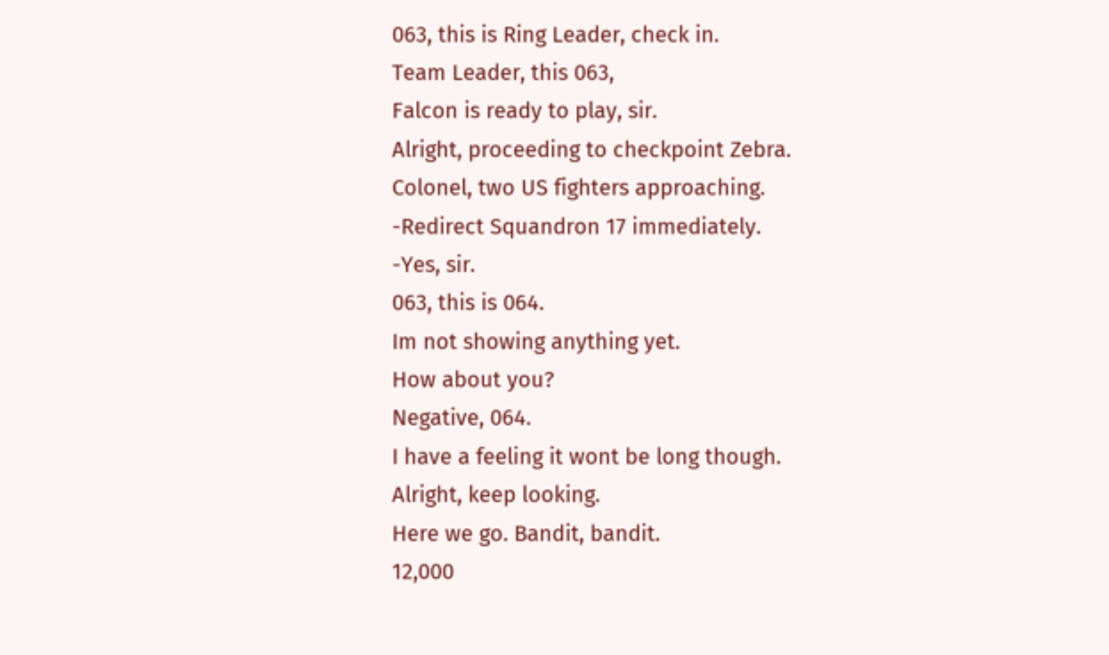063, this is Ring Leader, check in.
Team Leader, this 063,
Falcon is ready to play, sir.
Alright, proceeding to checkpoint Zebra.
Colonel, two US fighters approaching.
-Redirect Squandron 17 immediately.
-Yes, sir.
063, this is 064.
Im not showing anything yet.
How about you?
Negative, 064.
I have a feeling it wont be long though.
Alright, keep looking.
Here we go. Bandit, bandit.
12,000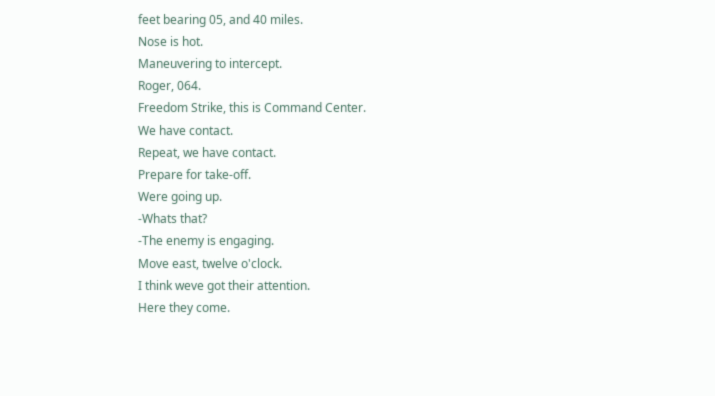feet bearing 05, and 40 miles.
Nose is hot.
Maneuvering to intercept.
Roger, 064.
Freedom Strike, this is Command Center.
We have contact.
Repeat, we have contact.
Prepare for take-off.
Were going up.
-Whats that?
-The enemy is engaging.
Move east, twelve o'clock.
I think weve got their attention.
Here they come.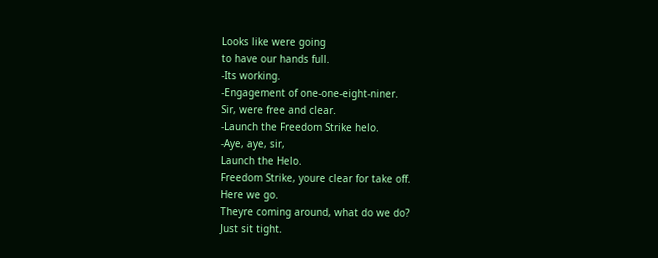Looks like were going
to have our hands full.
-Its working.
-Engagement of one-one-eight-niner.
Sir, were free and clear.
-Launch the Freedom Strike helo.
-Aye, aye, sir,
Launch the Helo.
Freedom Strike, youre clear for take off.
Here we go.
Theyre coming around, what do we do?
Just sit tight.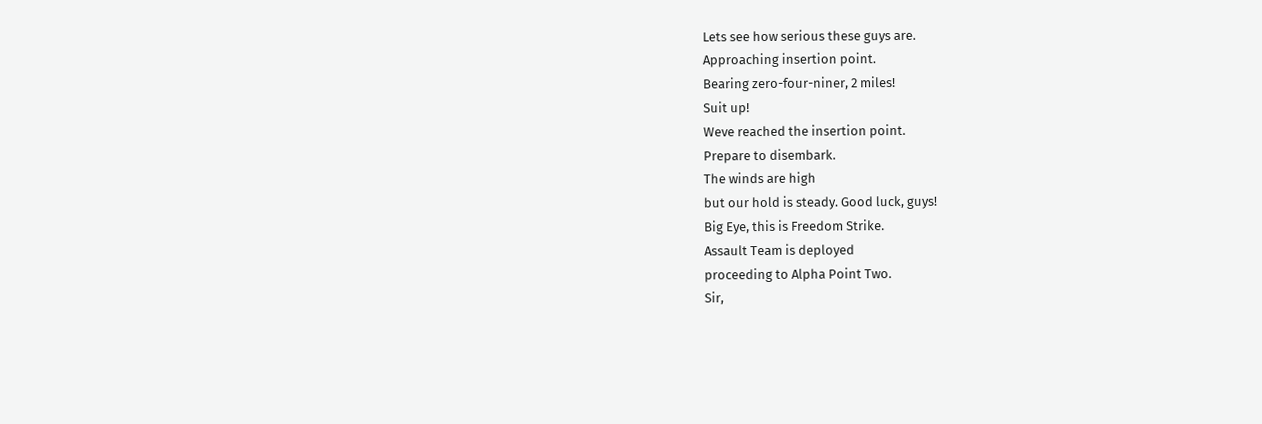Lets see how serious these guys are.
Approaching insertion point.
Bearing zero-four-niner, 2 miles!
Suit up!
Weve reached the insertion point.
Prepare to disembark.
The winds are high
but our hold is steady. Good luck, guys!
Big Eye, this is Freedom Strike.
Assault Team is deployed
proceeding to Alpha Point Two.
Sir,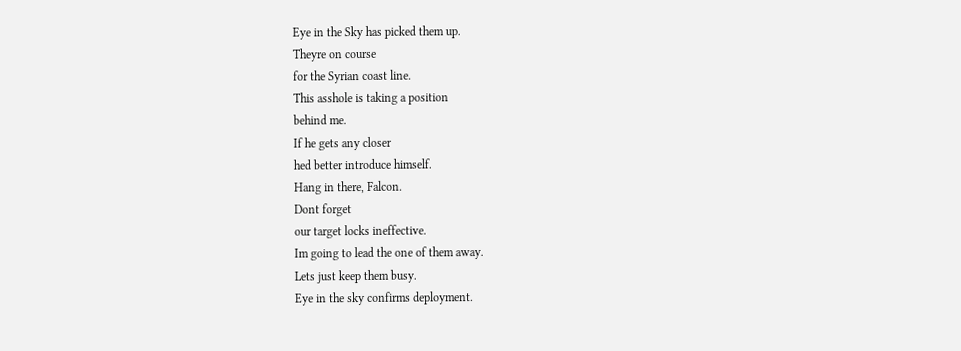Eye in the Sky has picked them up.
Theyre on course
for the Syrian coast line.
This asshole is taking a position
behind me.
If he gets any closer
hed better introduce himself.
Hang in there, Falcon.
Dont forget
our target locks ineffective.
Im going to lead the one of them away.
Lets just keep them busy.
Eye in the sky confirms deployment.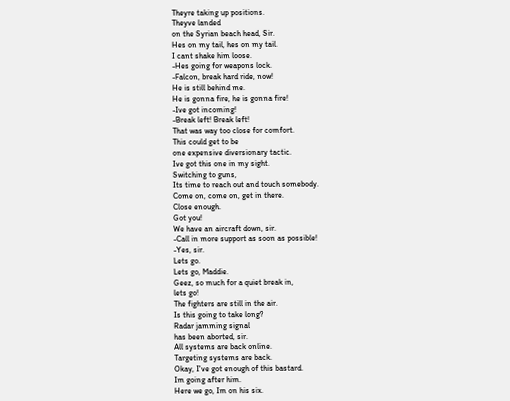Theyre taking up positions.
Theyve landed
on the Syrian beach head, Sir.
Hes on my tail, hes on my tail.
I cant shake him loose.
-Hes going for weapons lock.
-Falcon, break hard ride, now!
He is still behind me.
He is gonna fire, he is gonna fire!
-Ive got incoming!
-Break left! Break left!
That was way too close for comfort.
This could get to be
one expensive diversionary tactic.
Ive got this one in my sight.
Switching to guns,
Its time to reach out and touch somebody.
Come on, come on, get in there.
Close enough.
Got you!
We have an aircraft down, sir.
-Call in more support as soon as possible!
-Yes, sir.
Lets go.
Lets go, Maddie.
Geez, so much for a quiet break in,
lets go!
The fighters are still in the air.
Is this going to take long?
Radar jamming signal
has been aborted, sir.
All systems are back online.
Targeting systems are back.
Okay, I've got enough of this bastard.
Im going after him.
Here we go, Im on his six.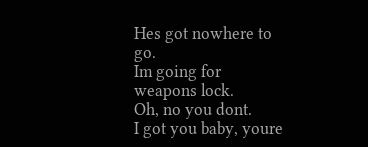Hes got nowhere to go.
Im going for weapons lock.
Oh, no you dont.
I got you baby, youre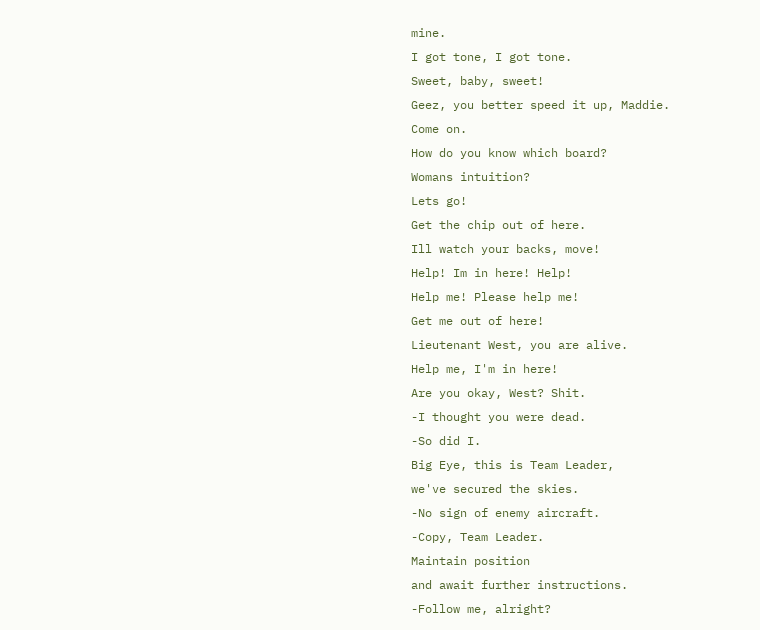mine.
I got tone, I got tone.
Sweet, baby, sweet!
Geez, you better speed it up, Maddie.
Come on.
How do you know which board?
Womans intuition?
Lets go!
Get the chip out of here.
Ill watch your backs, move!
Help! Im in here! Help!
Help me! Please help me!
Get me out of here!
Lieutenant West, you are alive.
Help me, I'm in here!
Are you okay, West? Shit.
-I thought you were dead.
-So did I.
Big Eye, this is Team Leader,
we've secured the skies.
-No sign of enemy aircraft.
-Copy, Team Leader.
Maintain position
and await further instructions.
-Follow me, alright?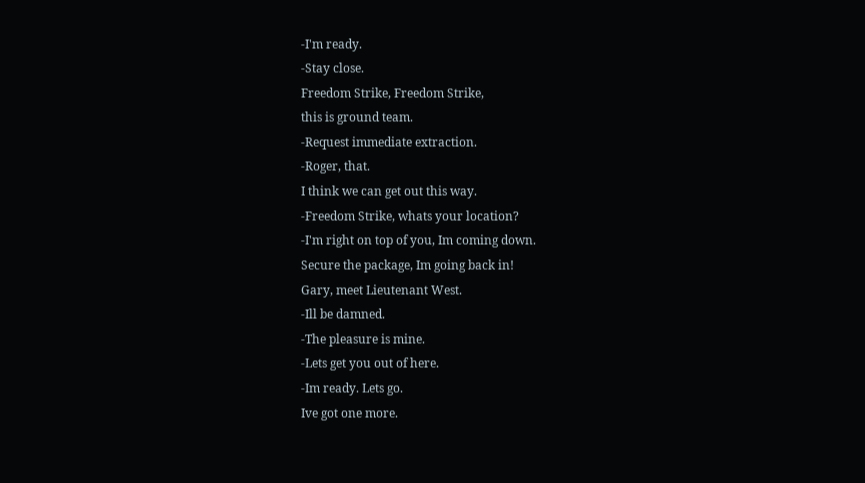-I'm ready.
-Stay close.
Freedom Strike, Freedom Strike,
this is ground team.
-Request immediate extraction.
-Roger, that.
I think we can get out this way.
-Freedom Strike, whats your location?
-I'm right on top of you, Im coming down.
Secure the package, Im going back in!
Gary, meet Lieutenant West.
-Ill be damned.
-The pleasure is mine.
-Lets get you out of here.
-Im ready. Lets go.
Ive got one more.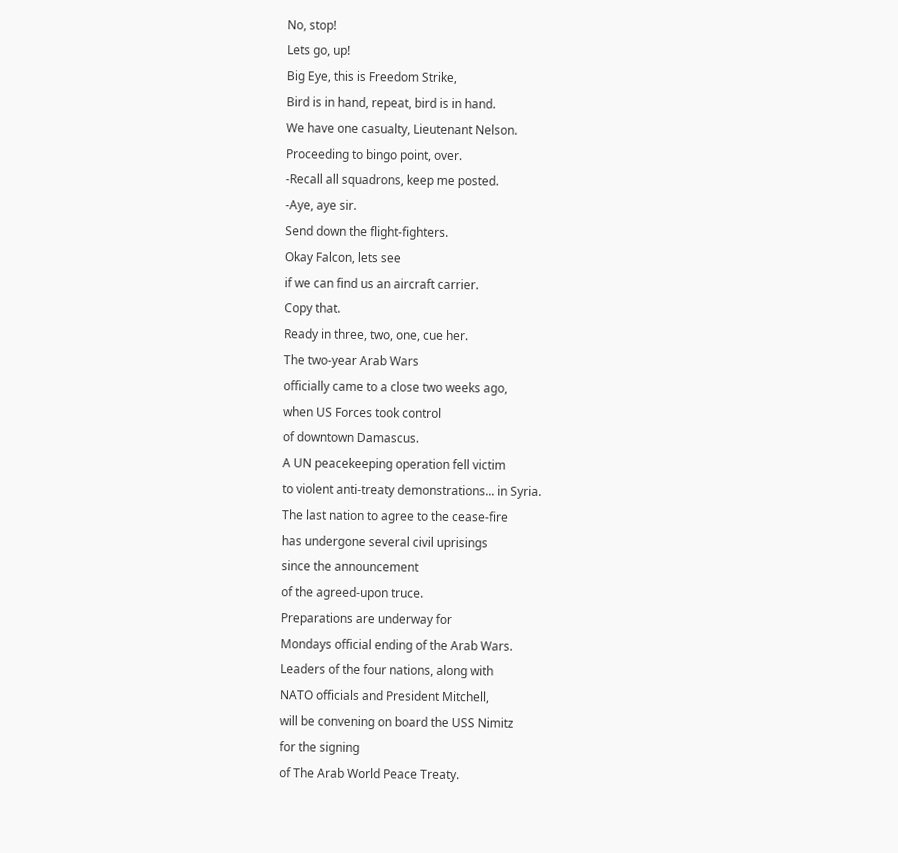No, stop!
Lets go, up!
Big Eye, this is Freedom Strike,
Bird is in hand, repeat, bird is in hand.
We have one casualty, Lieutenant Nelson.
Proceeding to bingo point, over.
-Recall all squadrons, keep me posted.
-Aye, aye sir.
Send down the flight-fighters.
Okay Falcon, lets see
if we can find us an aircraft carrier.
Copy that.
Ready in three, two, one, cue her.
The two-year Arab Wars
officially came to a close two weeks ago,
when US Forces took control
of downtown Damascus.
A UN peacekeeping operation fell victim
to violent anti-treaty demonstrations... in Syria.
The last nation to agree to the cease-fire
has undergone several civil uprisings
since the announcement
of the agreed-upon truce.
Preparations are underway for
Mondays official ending of the Arab Wars.
Leaders of the four nations, along with
NATO officials and President Mitchell,
will be convening on board the USS Nimitz
for the signing
of The Arab World Peace Treaty.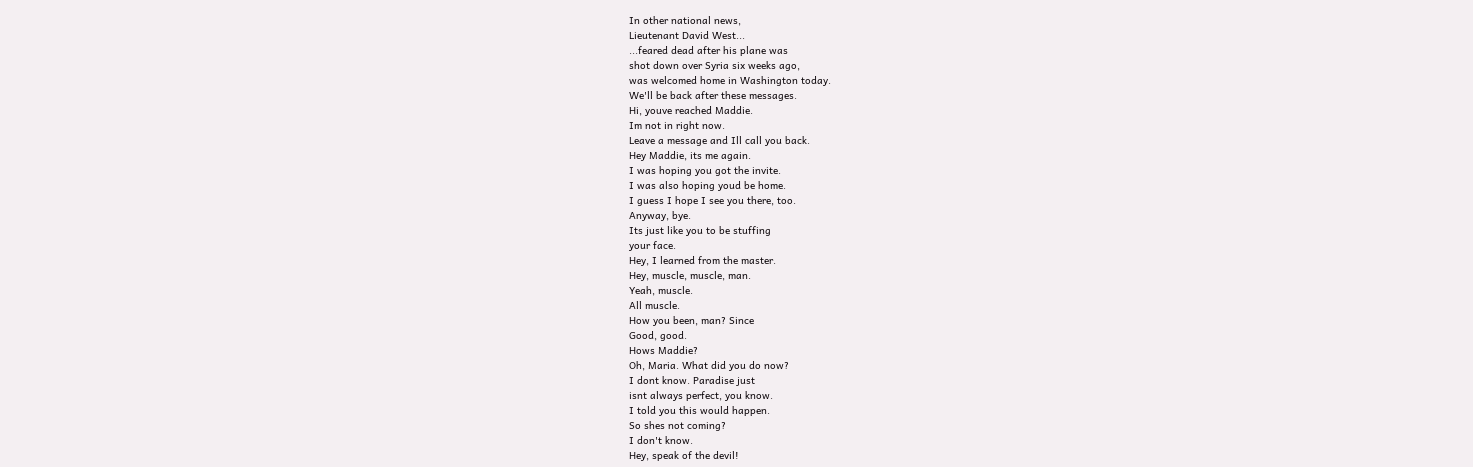In other national news,
Lieutenant David West...
...feared dead after his plane was
shot down over Syria six weeks ago,
was welcomed home in Washington today.
We'll be back after these messages.
Hi, youve reached Maddie.
Im not in right now.
Leave a message and Ill call you back.
Hey Maddie, its me again.
I was hoping you got the invite.
I was also hoping youd be home.
I guess I hope I see you there, too.
Anyway, bye.
Its just like you to be stuffing
your face.
Hey, I learned from the master.
Hey, muscle, muscle, man.
Yeah, muscle.
All muscle.
How you been, man? Since
Good, good.
Hows Maddie?
Oh, Maria. What did you do now?
I dont know. Paradise just
isnt always perfect, you know.
I told you this would happen.
So shes not coming?
I don't know.
Hey, speak of the devil!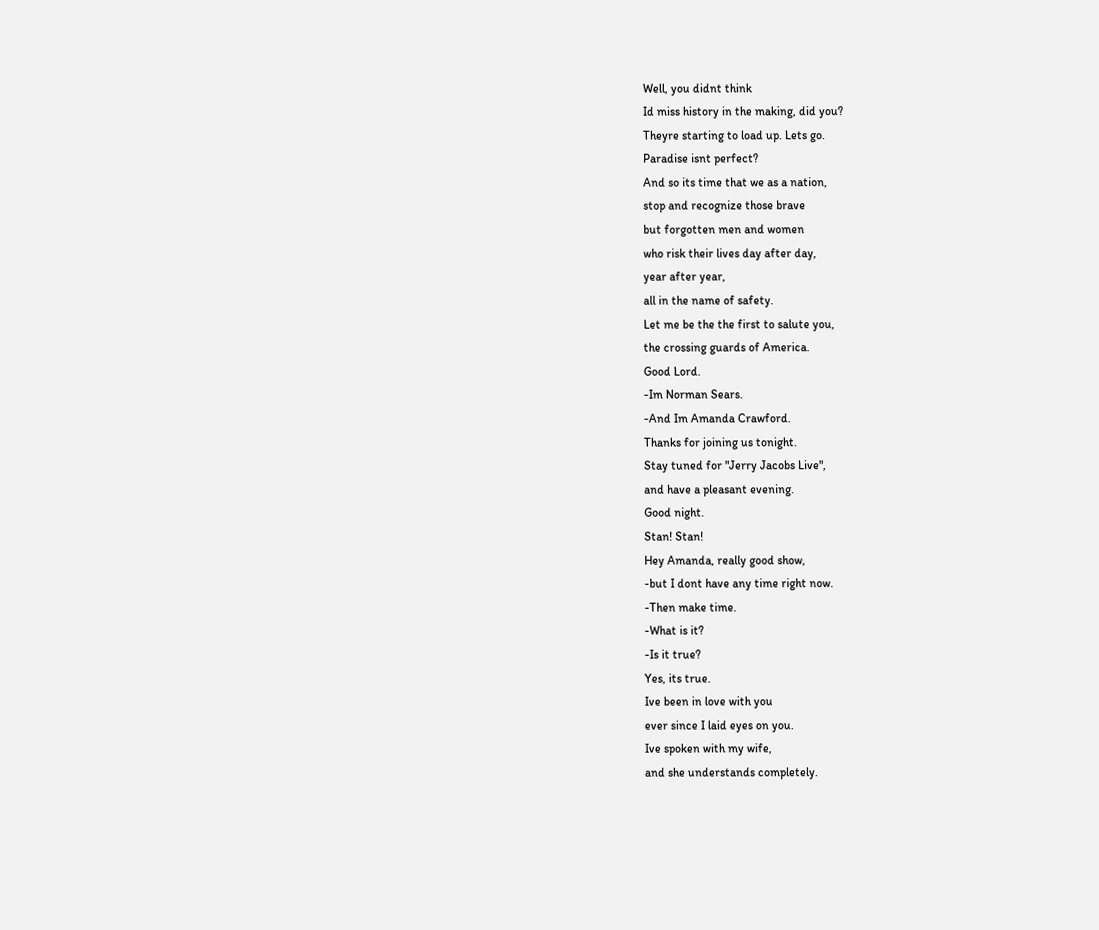Well, you didnt think
Id miss history in the making, did you?
Theyre starting to load up. Lets go.
Paradise isnt perfect?
And so its time that we as a nation,
stop and recognize those brave
but forgotten men and women
who risk their lives day after day,
year after year,
all in the name of safety.
Let me be the the first to salute you,
the crossing guards of America.
Good Lord.
-Im Norman Sears.
-And Im Amanda Crawford.
Thanks for joining us tonight.
Stay tuned for "Jerry Jacobs Live",
and have a pleasant evening.
Good night.
Stan! Stan!
Hey Amanda, really good show,
-but I dont have any time right now.
-Then make time.
-What is it?
-Is it true?
Yes, its true.
Ive been in love with you
ever since I laid eyes on you.
Ive spoken with my wife,
and she understands completely.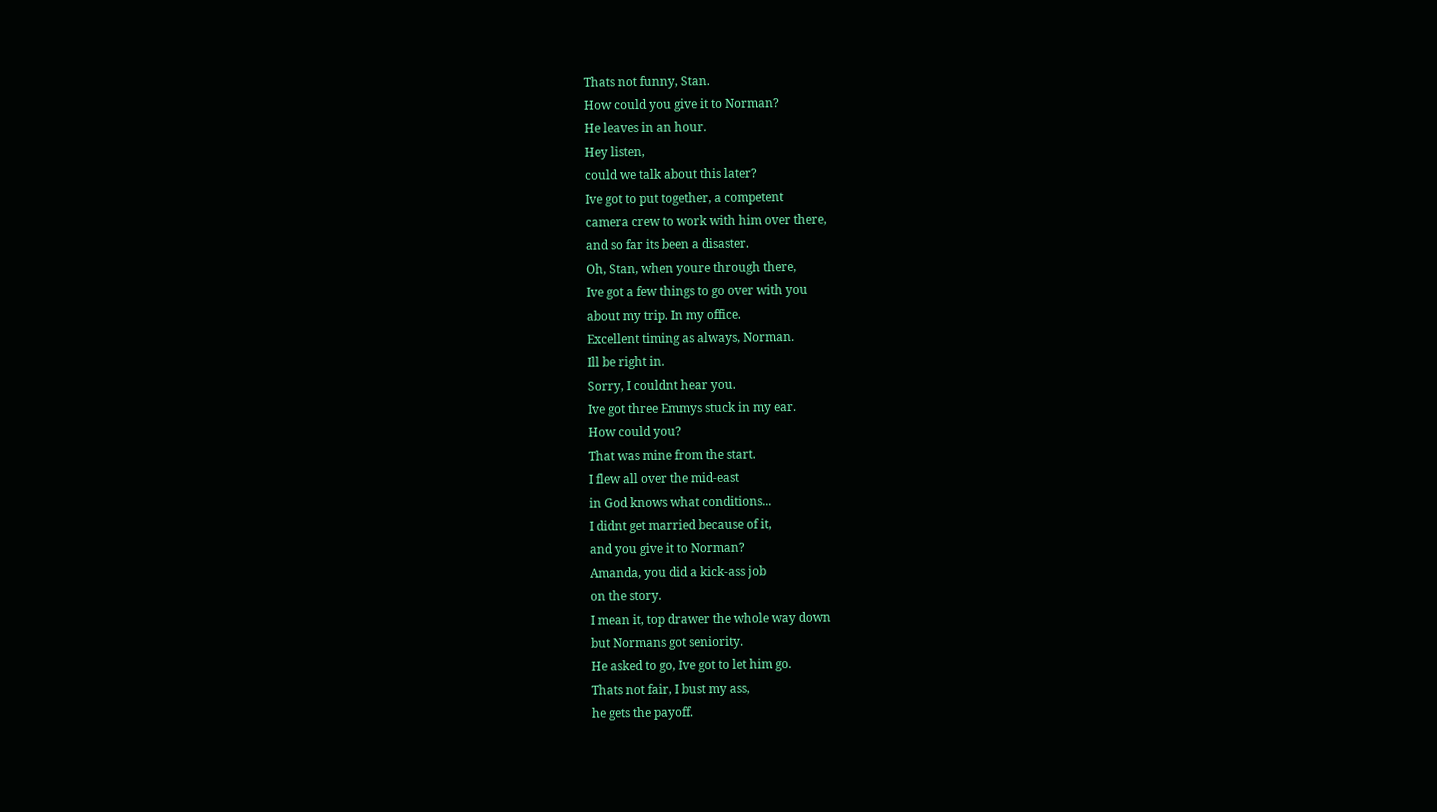Thats not funny, Stan.
How could you give it to Norman?
He leaves in an hour.
Hey listen,
could we talk about this later?
Ive got to put together, a competent
camera crew to work with him over there,
and so far its been a disaster.
Oh, Stan, when youre through there,
Ive got a few things to go over with you
about my trip. In my office.
Excellent timing as always, Norman.
Ill be right in.
Sorry, I couldnt hear you.
Ive got three Emmys stuck in my ear.
How could you?
That was mine from the start.
I flew all over the mid-east
in God knows what conditions...
I didnt get married because of it,
and you give it to Norman?
Amanda, you did a kick-ass job
on the story.
I mean it, top drawer the whole way down
but Normans got seniority.
He asked to go, Ive got to let him go.
Thats not fair, I bust my ass,
he gets the payoff.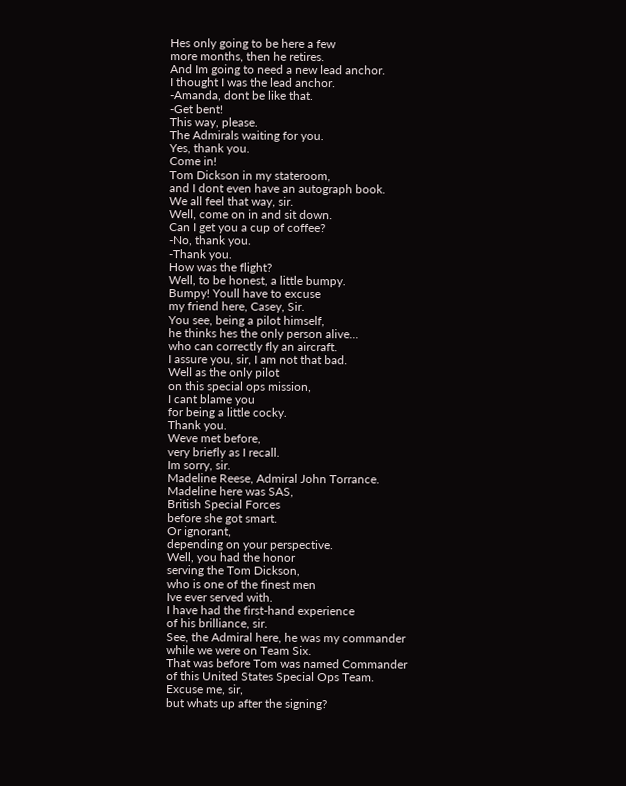Hes only going to be here a few
more months, then he retires.
And Im going to need a new lead anchor.
I thought I was the lead anchor.
-Amanda, dont be like that.
-Get bent!
This way, please.
The Admirals waiting for you.
Yes, thank you.
Come in!
Tom Dickson in my stateroom,
and I dont even have an autograph book.
We all feel that way, sir.
Well, come on in and sit down.
Can I get you a cup of coffee?
-No, thank you.
-Thank you.
How was the flight?
Well, to be honest, a little bumpy.
Bumpy! Youll have to excuse
my friend here, Casey, Sir.
You see, being a pilot himself,
he thinks hes the only person alive...
who can correctly fly an aircraft.
I assure you, sir, I am not that bad.
Well as the only pilot
on this special ops mission,
I cant blame you
for being a little cocky.
Thank you.
Weve met before,
very briefly as I recall.
Im sorry, sir.
Madeline Reese, Admiral John Torrance.
Madeline here was SAS,
British Special Forces
before she got smart.
Or ignorant,
depending on your perspective.
Well, you had the honor
serving the Tom Dickson,
who is one of the finest men
Ive ever served with.
I have had the first-hand experience
of his brilliance, sir.
See, the Admiral here, he was my commander
while we were on Team Six.
That was before Tom was named Commander
of this United States Special Ops Team.
Excuse me, sir,
but whats up after the signing?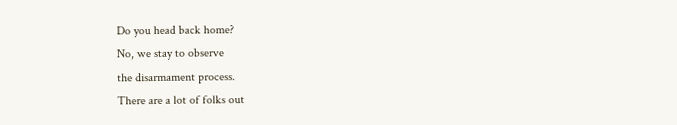Do you head back home?
No, we stay to observe
the disarmament process.
There are a lot of folks out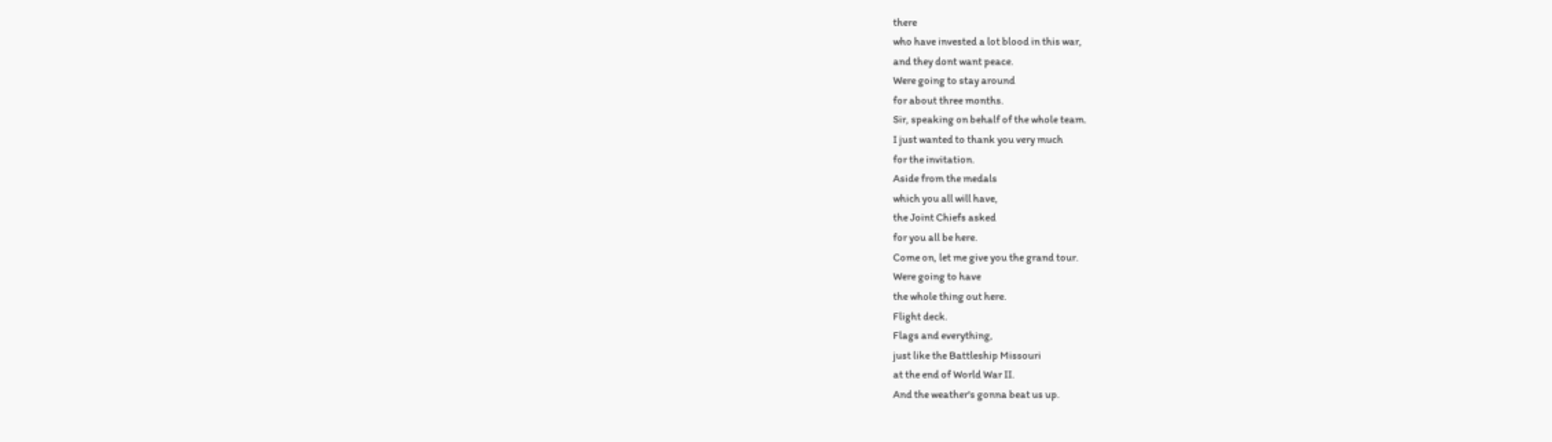there
who have invested a lot blood in this war,
and they dont want peace.
Were going to stay around
for about three months.
Sir, speaking on behalf of the whole team.
I just wanted to thank you very much
for the invitation.
Aside from the medals
which you all will have,
the Joint Chiefs asked
for you all be here.
Come on, let me give you the grand tour.
Were going to have
the whole thing out here.
Flight deck.
Flags and everything,
just like the Battleship Missouri
at the end of World War II.
And the weather's gonna beat us up.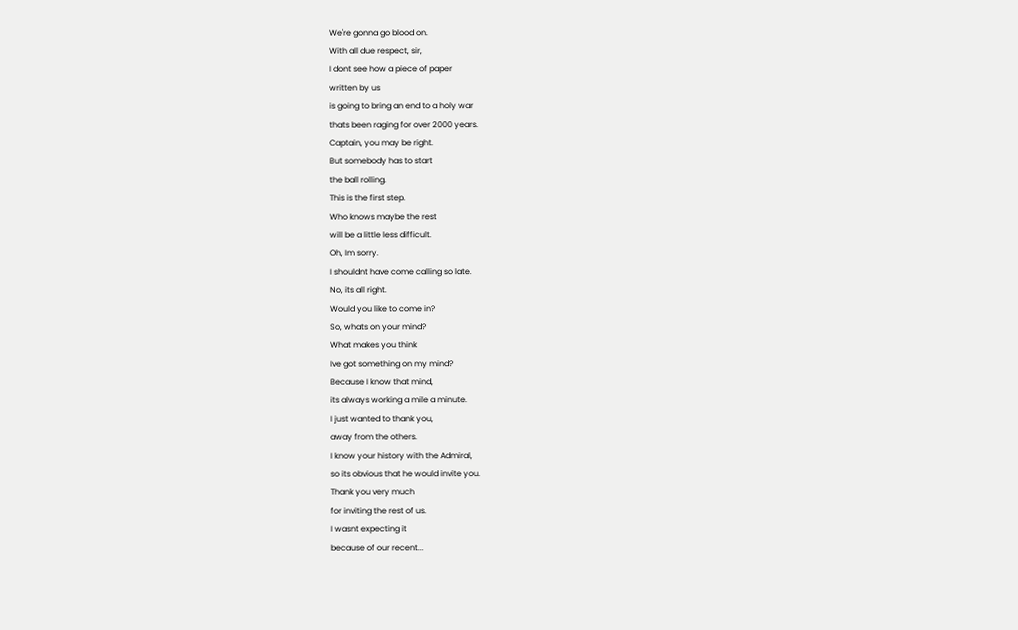We're gonna go blood on.
With all due respect, sir,
I dont see how a piece of paper
written by us
is going to bring an end to a holy war
thats been raging for over 2000 years.
Captain, you may be right.
But somebody has to start
the ball rolling.
This is the first step.
Who knows maybe the rest
will be a little less difficult.
Oh, Im sorry.
I shouldnt have come calling so late.
No, its all right.
Would you like to come in?
So, whats on your mind?
What makes you think
Ive got something on my mind?
Because I know that mind,
its always working a mile a minute.
I just wanted to thank you,
away from the others.
I know your history with the Admiral,
so its obvious that he would invite you.
Thank you very much
for inviting the rest of us.
I wasnt expecting it
because of our recent...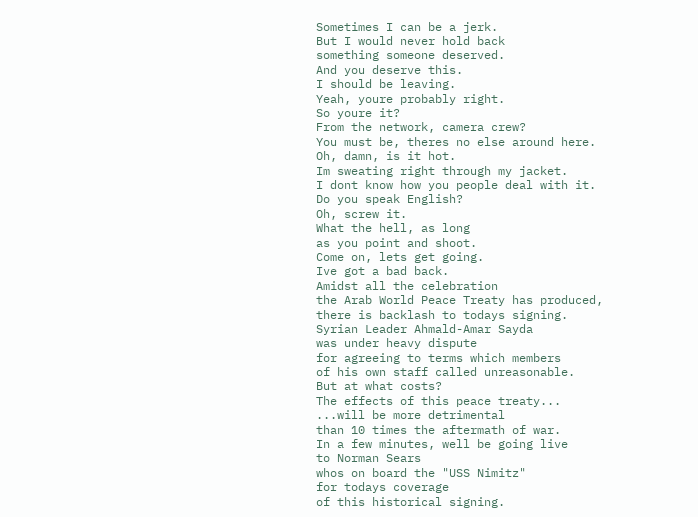Sometimes I can be a jerk.
But I would never hold back
something someone deserved.
And you deserve this.
I should be leaving.
Yeah, youre probably right.
So youre it?
From the network, camera crew?
You must be, theres no else around here.
Oh, damn, is it hot.
Im sweating right through my jacket.
I dont know how you people deal with it.
Do you speak English?
Oh, screw it.
What the hell, as long
as you point and shoot.
Come on, lets get going.
Ive got a bad back.
Amidst all the celebration
the Arab World Peace Treaty has produced,
there is backlash to todays signing.
Syrian Leader Ahmald-Amar Sayda
was under heavy dispute
for agreeing to terms which members
of his own staff called unreasonable.
But at what costs?
The effects of this peace treaty...
...will be more detrimental
than 10 times the aftermath of war.
In a few minutes, well be going live
to Norman Sears
whos on board the "USS Nimitz"
for todays coverage
of this historical signing.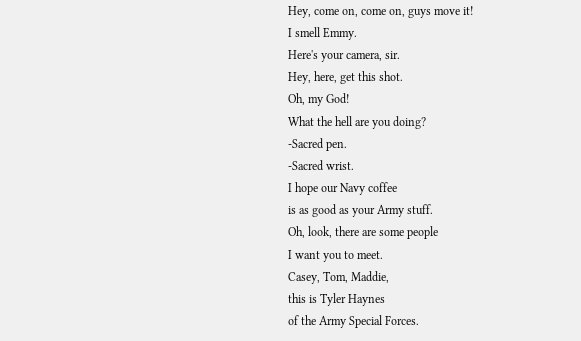Hey, come on, come on, guys move it!
I smell Emmy.
Here's your camera, sir.
Hey, here, get this shot.
Oh, my God!
What the hell are you doing?
-Sacred pen.
-Sacred wrist.
I hope our Navy coffee
is as good as your Army stuff.
Oh, look, there are some people
I want you to meet.
Casey, Tom, Maddie,
this is Tyler Haynes
of the Army Special Forces.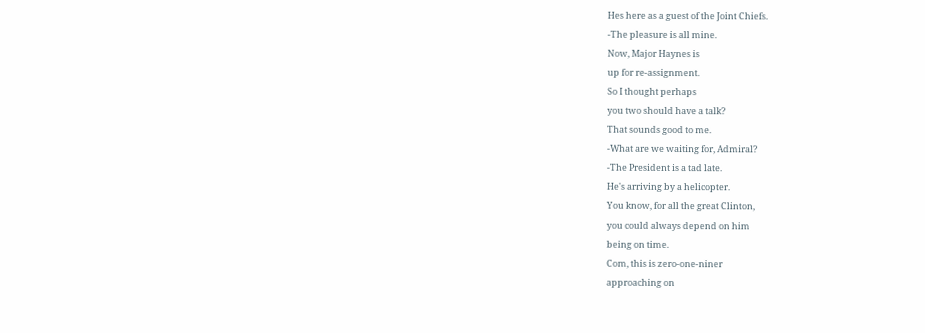Hes here as a guest of the Joint Chiefs.
-The pleasure is all mine.
Now, Major Haynes is
up for re-assignment.
So I thought perhaps
you two should have a talk?
That sounds good to me.
-What are we waiting for, Admiral?
-The President is a tad late.
He's arriving by a helicopter.
You know, for all the great Clinton,
you could always depend on him
being on time.
Com, this is zero-one-niner
approaching on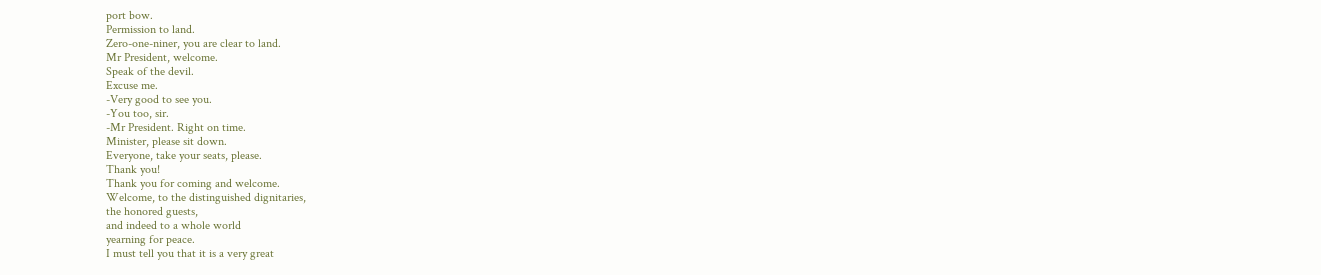port bow.
Permission to land.
Zero-one-niner, you are clear to land.
Mr President, welcome.
Speak of the devil.
Excuse me.
-Very good to see you.
-You too, sir.
-Mr President. Right on time.
Minister, please sit down.
Everyone, take your seats, please.
Thank you!
Thank you for coming and welcome.
Welcome, to the distinguished dignitaries,
the honored guests,
and indeed to a whole world
yearning for peace.
I must tell you that it is a very great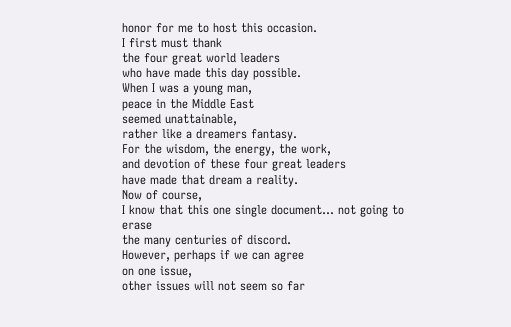honor for me to host this occasion.
I first must thank
the four great world leaders
who have made this day possible.
When I was a young man,
peace in the Middle East
seemed unattainable,
rather like a dreamers fantasy.
For the wisdom, the energy, the work,
and devotion of these four great leaders
have made that dream a reality.
Now of course,
I know that this one single document... not going to erase
the many centuries of discord.
However, perhaps if we can agree
on one issue,
other issues will not seem so far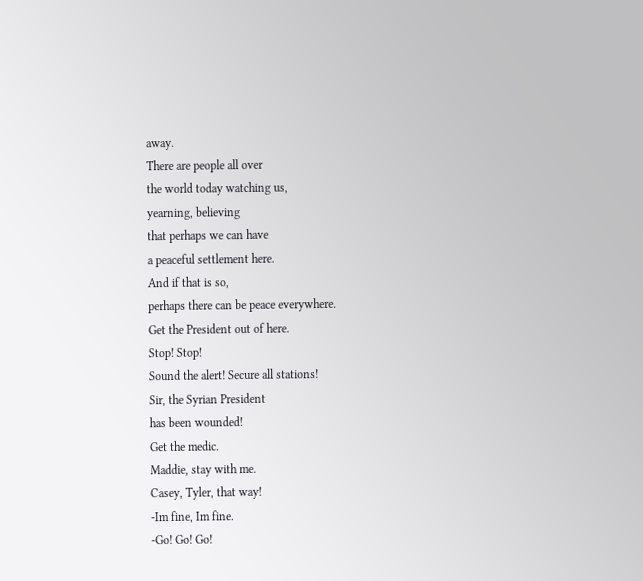away.
There are people all over
the world today watching us,
yearning, believing
that perhaps we can have
a peaceful settlement here.
And if that is so,
perhaps there can be peace everywhere.
Get the President out of here.
Stop! Stop!
Sound the alert! Secure all stations!
Sir, the Syrian President
has been wounded!
Get the medic.
Maddie, stay with me.
Casey, Tyler, that way!
-Im fine, Im fine.
-Go! Go! Go!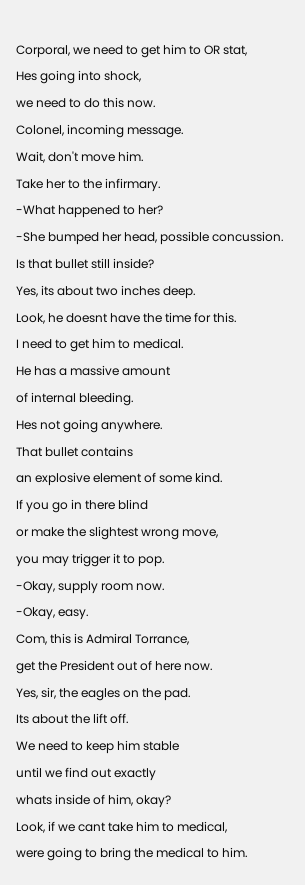Corporal, we need to get him to OR stat,
Hes going into shock,
we need to do this now.
Colonel, incoming message.
Wait, don't move him.
Take her to the infirmary.
-What happened to her?
-She bumped her head, possible concussion.
Is that bullet still inside?
Yes, its about two inches deep.
Look, he doesnt have the time for this.
I need to get him to medical.
He has a massive amount
of internal bleeding.
Hes not going anywhere.
That bullet contains
an explosive element of some kind.
If you go in there blind
or make the slightest wrong move,
you may trigger it to pop.
-Okay, supply room now.
-Okay, easy.
Com, this is Admiral Torrance,
get the President out of here now.
Yes, sir, the eagles on the pad.
Its about the lift off.
We need to keep him stable
until we find out exactly
whats inside of him, okay?
Look, if we cant take him to medical,
were going to bring the medical to him.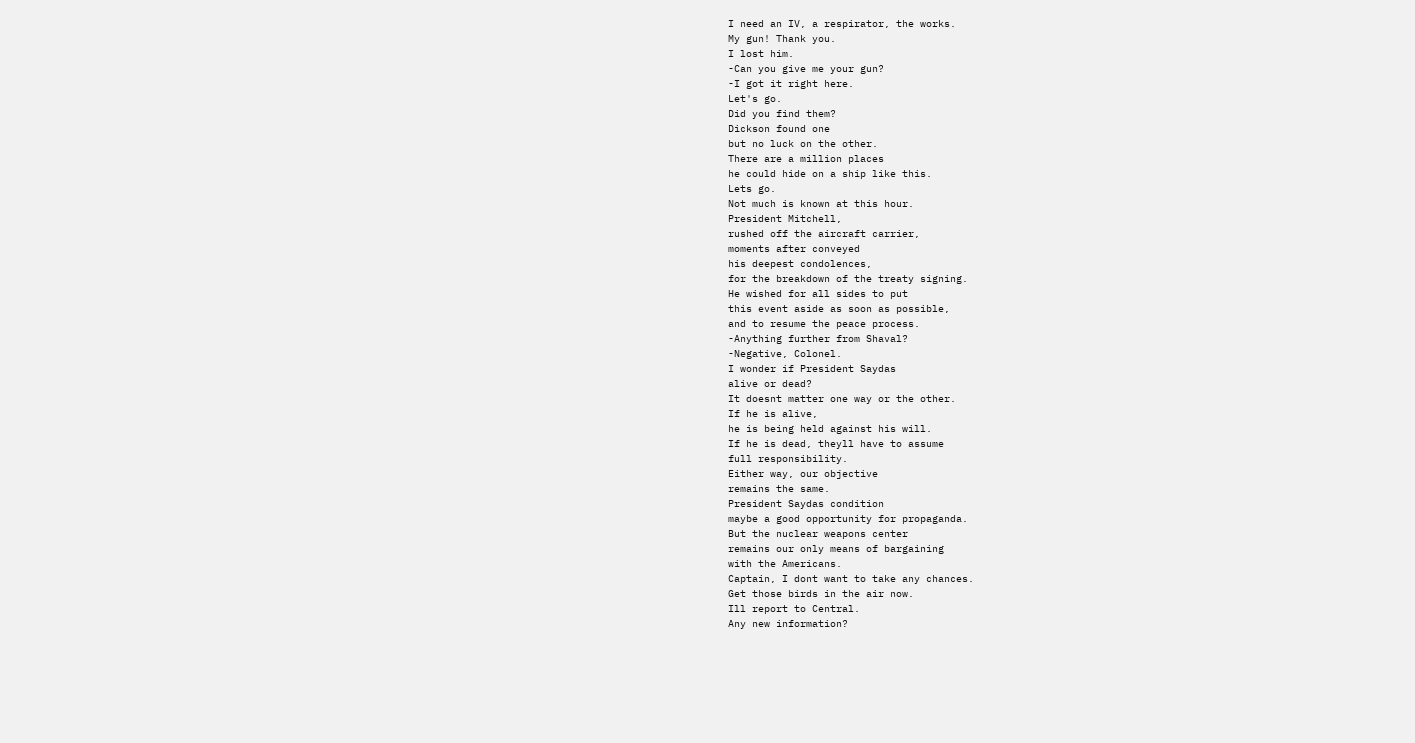I need an IV, a respirator, the works.
My gun! Thank you.
I lost him.
-Can you give me your gun?
-I got it right here.
Let's go.
Did you find them?
Dickson found one
but no luck on the other.
There are a million places
he could hide on a ship like this.
Lets go.
Not much is known at this hour.
President Mitchell,
rushed off the aircraft carrier,
moments after conveyed
his deepest condolences,
for the breakdown of the treaty signing.
He wished for all sides to put
this event aside as soon as possible,
and to resume the peace process.
-Anything further from Shaval?
-Negative, Colonel.
I wonder if President Saydas
alive or dead?
It doesnt matter one way or the other.
If he is alive,
he is being held against his will.
If he is dead, theyll have to assume
full responsibility.
Either way, our objective
remains the same.
President Saydas condition
maybe a good opportunity for propaganda.
But the nuclear weapons center
remains our only means of bargaining
with the Americans.
Captain, I dont want to take any chances.
Get those birds in the air now.
Ill report to Central.
Any new information?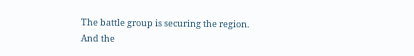The battle group is securing the region.
And the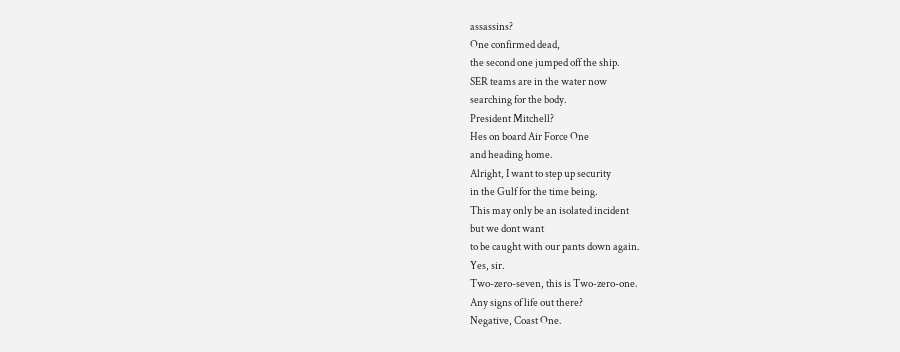assassins?
One confirmed dead,
the second one jumped off the ship.
SER teams are in the water now
searching for the body.
President Mitchell?
Hes on board Air Force One
and heading home.
Alright, I want to step up security
in the Gulf for the time being.
This may only be an isolated incident
but we dont want
to be caught with our pants down again.
Yes, sir.
Two-zero-seven, this is Two-zero-one.
Any signs of life out there?
Negative, Coast One.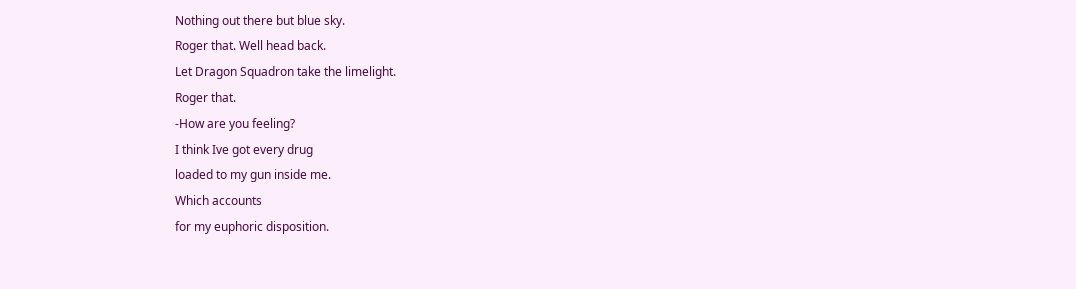Nothing out there but blue sky.
Roger that. Well head back.
Let Dragon Squadron take the limelight.
Roger that.
-How are you feeling?
I think Ive got every drug
loaded to my gun inside me.
Which accounts
for my euphoric disposition.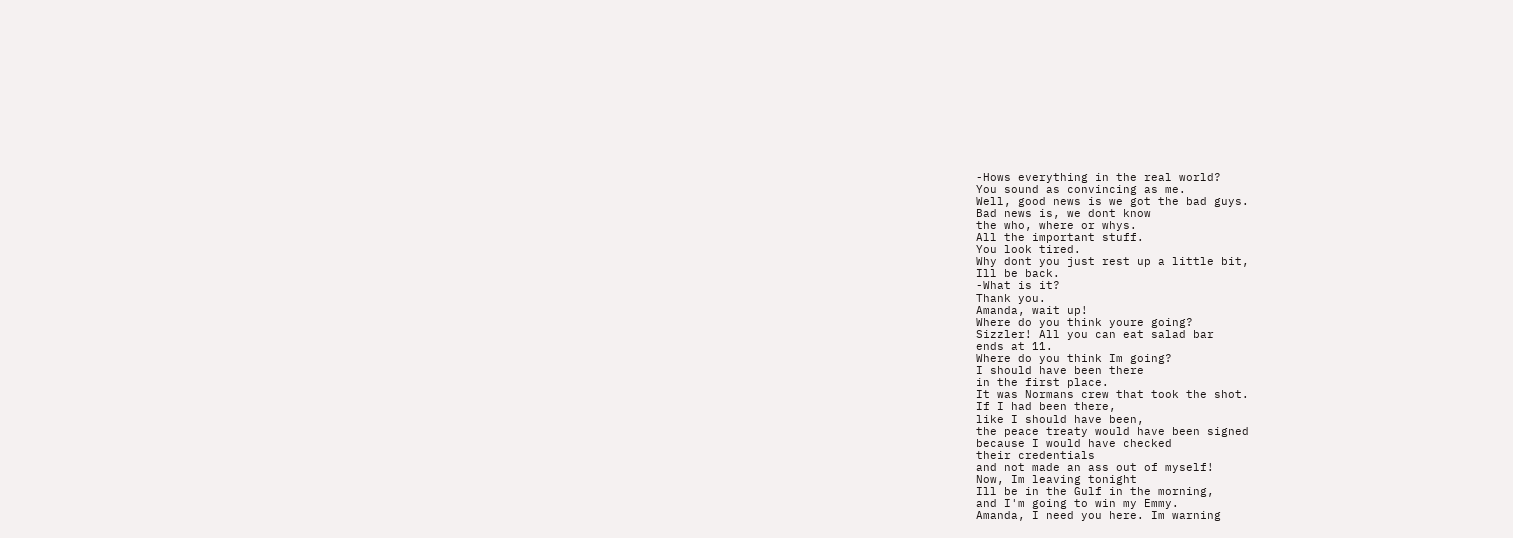-Hows everything in the real world?
You sound as convincing as me.
Well, good news is we got the bad guys.
Bad news is, we dont know
the who, where or whys.
All the important stuff.
You look tired.
Why dont you just rest up a little bit,
Ill be back.
-What is it?
Thank you.
Amanda, wait up!
Where do you think youre going?
Sizzler! All you can eat salad bar
ends at 11.
Where do you think Im going?
I should have been there
in the first place.
It was Normans crew that took the shot.
If I had been there,
like I should have been,
the peace treaty would have been signed
because I would have checked
their credentials
and not made an ass out of myself!
Now, Im leaving tonight
Ill be in the Gulf in the morning,
and I'm going to win my Emmy.
Amanda, I need you here. Im warning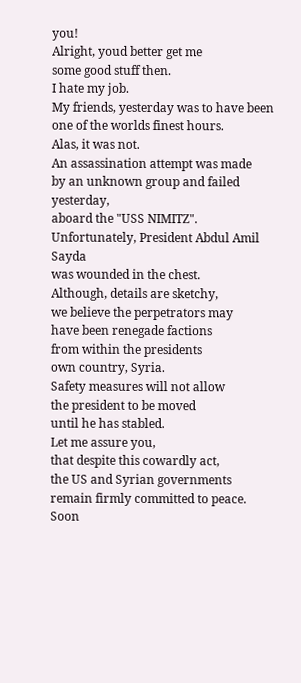you!
Alright, youd better get me
some good stuff then.
I hate my job.
My friends, yesterday was to have been
one of the worlds finest hours.
Alas, it was not.
An assassination attempt was made
by an unknown group and failed yesterday,
aboard the "USS NIMITZ".
Unfortunately, President Abdul Amil Sayda
was wounded in the chest.
Although, details are sketchy,
we believe the perpetrators may
have been renegade factions
from within the presidents
own country, Syria.
Safety measures will not allow
the president to be moved
until he has stabled.
Let me assure you,
that despite this cowardly act,
the US and Syrian governments
remain firmly committed to peace.
Soon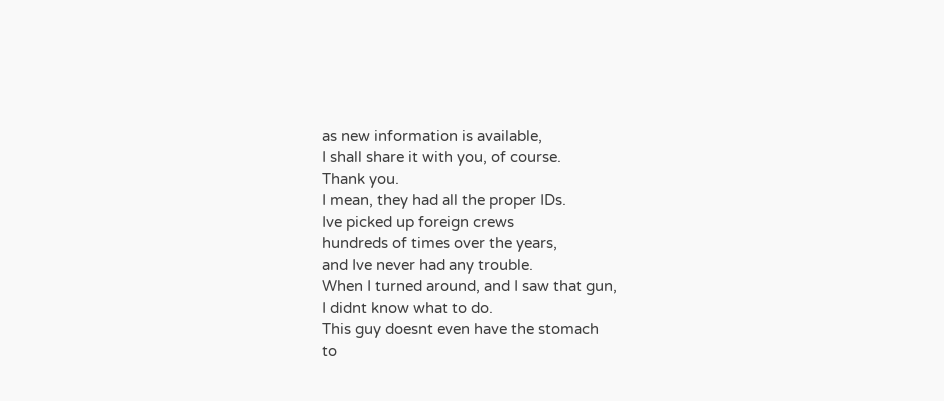as new information is available,
I shall share it with you, of course.
Thank you.
I mean, they had all the proper IDs.
Ive picked up foreign crews
hundreds of times over the years,
and Ive never had any trouble.
When I turned around, and I saw that gun,
I didnt know what to do.
This guy doesnt even have the stomach
to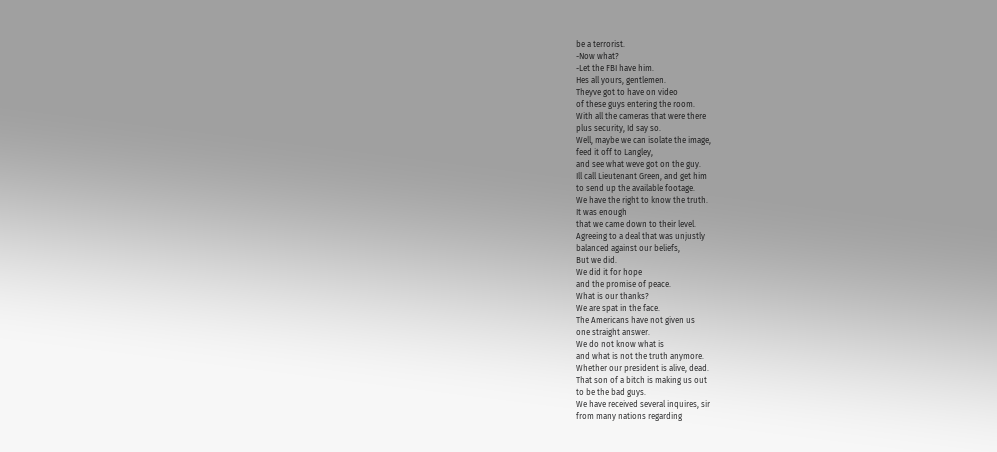be a terrorist.
-Now what?
-Let the FBI have him.
Hes all yours, gentlemen.
Theyve got to have on video
of these guys entering the room.
With all the cameras that were there
plus security, Id say so.
Well, maybe we can isolate the image,
feed it off to Langley,
and see what weve got on the guy.
Ill call Lieutenant Green, and get him
to send up the available footage.
We have the right to know the truth.
It was enough
that we came down to their level.
Agreeing to a deal that was unjustly
balanced against our beliefs,
But we did.
We did it for hope
and the promise of peace.
What is our thanks?
We are spat in the face.
The Americans have not given us
one straight answer.
We do not know what is
and what is not the truth anymore.
Whether our president is alive, dead.
That son of a bitch is making us out
to be the bad guys.
We have received several inquires, sir
from many nations regarding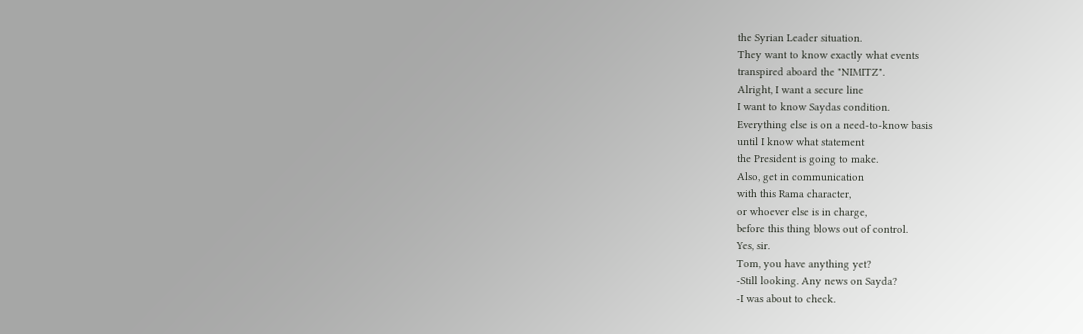the Syrian Leader situation.
They want to know exactly what events
transpired aboard the "NIMITZ".
Alright, I want a secure line
I want to know Saydas condition.
Everything else is on a need-to-know basis
until I know what statement
the President is going to make.
Also, get in communication
with this Rama character,
or whoever else is in charge,
before this thing blows out of control.
Yes, sir.
Tom, you have anything yet?
-Still looking. Any news on Sayda?
-I was about to check.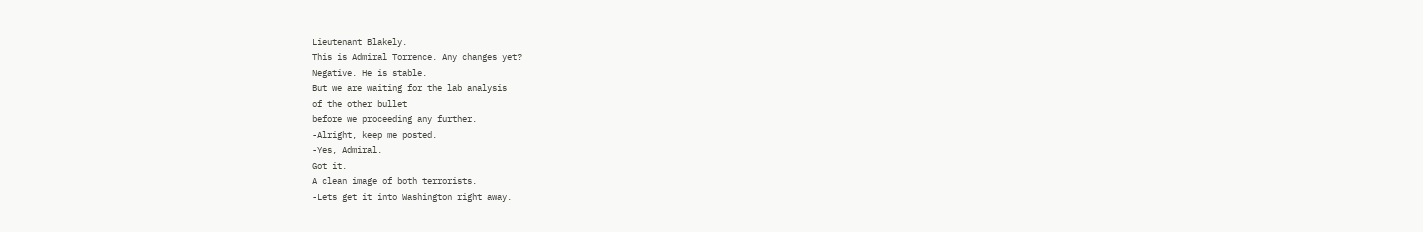Lieutenant Blakely.
This is Admiral Torrence. Any changes yet?
Negative. He is stable.
But we are waiting for the lab analysis
of the other bullet
before we proceeding any further.
-Alright, keep me posted.
-Yes, Admiral.
Got it.
A clean image of both terrorists.
-Lets get it into Washington right away.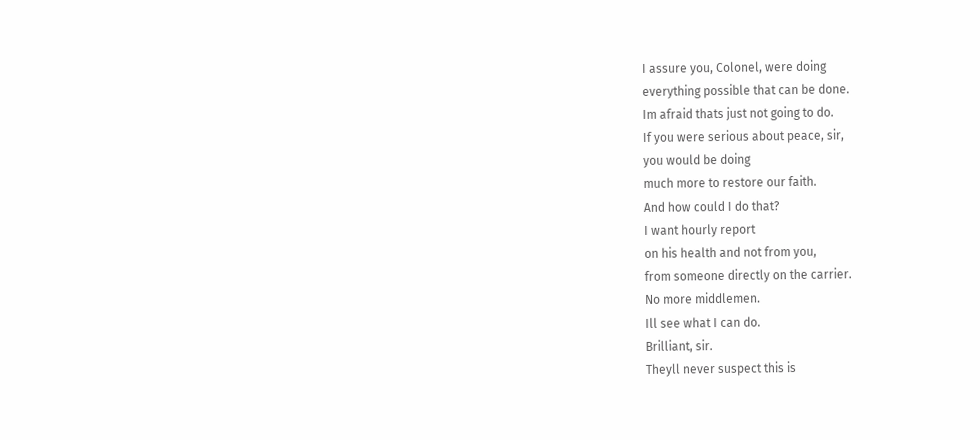I assure you, Colonel, were doing
everything possible that can be done.
Im afraid thats just not going to do.
If you were serious about peace, sir,
you would be doing
much more to restore our faith.
And how could I do that?
I want hourly report
on his health and not from you,
from someone directly on the carrier.
No more middlemen.
Ill see what I can do.
Brilliant, sir.
Theyll never suspect this is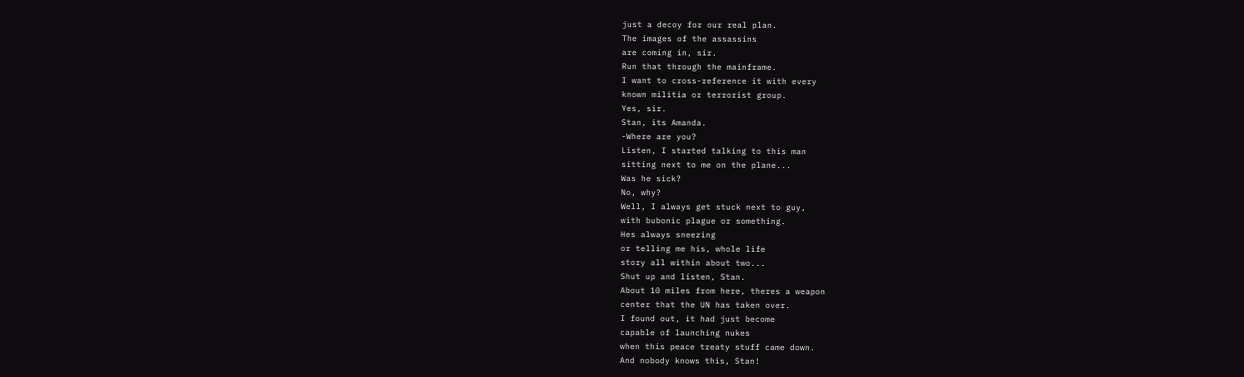just a decoy for our real plan.
The images of the assassins
are coming in, sir.
Run that through the mainframe.
I want to cross-reference it with every
known militia or terrorist group.
Yes, sir.
Stan, its Amanda.
-Where are you?
Listen, I started talking to this man
sitting next to me on the plane...
Was he sick?
No, why?
Well, I always get stuck next to guy,
with bubonic plague or something.
Hes always sneezing
or telling me his, whole life
story all within about two...
Shut up and listen, Stan.
About 10 miles from here, theres a weapon
center that the UN has taken over.
I found out, it had just become
capable of launching nukes
when this peace treaty stuff came down.
And nobody knows this, Stan!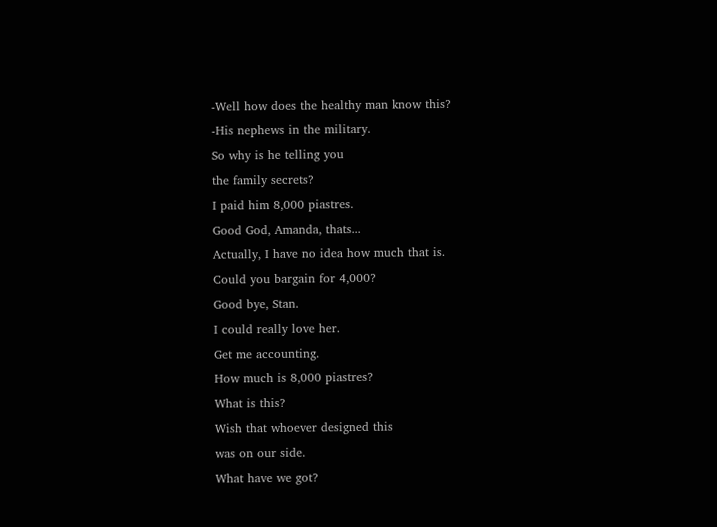-Well how does the healthy man know this?
-His nephews in the military.
So why is he telling you
the family secrets?
I paid him 8,000 piastres.
Good God, Amanda, thats...
Actually, I have no idea how much that is.
Could you bargain for 4,000?
Good bye, Stan.
I could really love her.
Get me accounting.
How much is 8,000 piastres?
What is this?
Wish that whoever designed this
was on our side.
What have we got?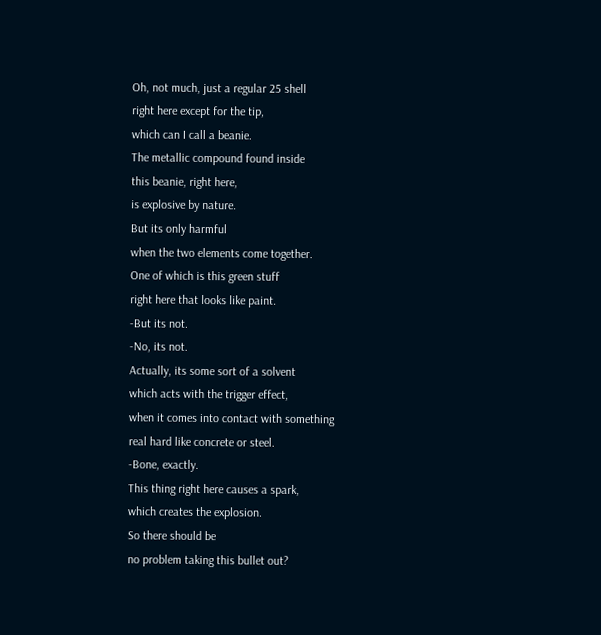Oh, not much, just a regular 25 shell
right here except for the tip,
which can I call a beanie.
The metallic compound found inside
this beanie, right here,
is explosive by nature.
But its only harmful
when the two elements come together.
One of which is this green stuff
right here that looks like paint.
-But its not.
-No, its not.
Actually, its some sort of a solvent
which acts with the trigger effect,
when it comes into contact with something
real hard like concrete or steel.
-Bone, exactly.
This thing right here causes a spark,
which creates the explosion.
So there should be
no problem taking this bullet out?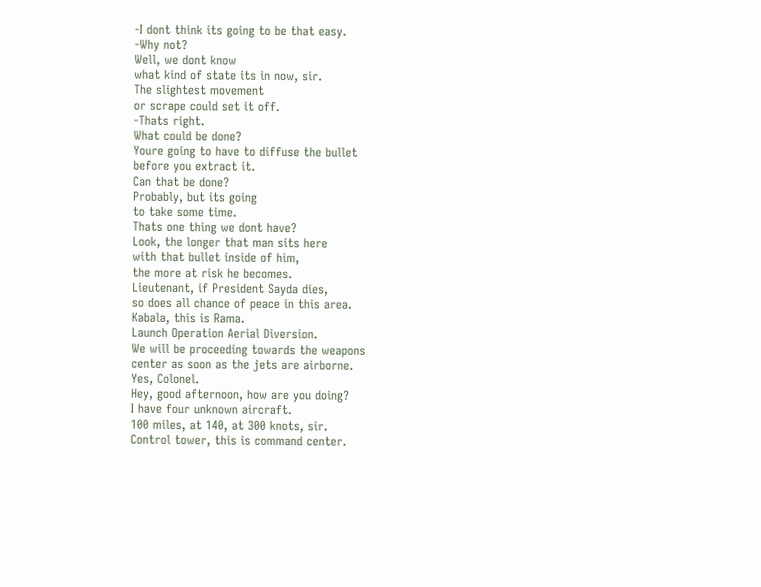-I dont think its going to be that easy.
-Why not?
Well, we dont know
what kind of state its in now, sir.
The slightest movement
or scrape could set it off.
-Thats right.
What could be done?
Youre going to have to diffuse the bullet
before you extract it.
Can that be done?
Probably, but its going
to take some time.
Thats one thing we dont have?
Look, the longer that man sits here
with that bullet inside of him,
the more at risk he becomes.
Lieutenant, if President Sayda dies,
so does all chance of peace in this area.
Kabala, this is Rama.
Launch Operation Aerial Diversion.
We will be proceeding towards the weapons
center as soon as the jets are airborne.
Yes, Colonel.
Hey, good afternoon, how are you doing?
I have four unknown aircraft.
100 miles, at 140, at 300 knots, sir.
Control tower, this is command center.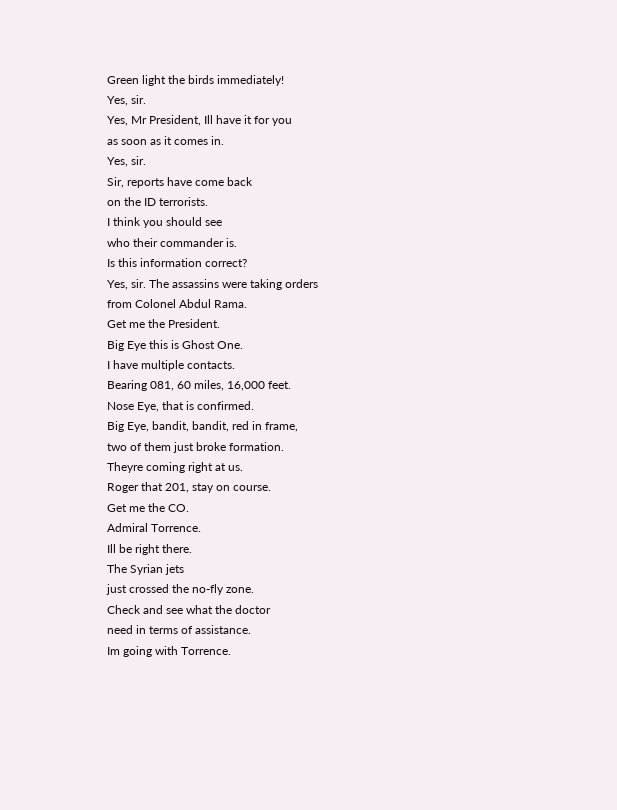Green light the birds immediately!
Yes, sir.
Yes, Mr President, Ill have it for you
as soon as it comes in.
Yes, sir.
Sir, reports have come back
on the ID terrorists.
I think you should see
who their commander is.
Is this information correct?
Yes, sir. The assassins were taking orders
from Colonel Abdul Rama.
Get me the President.
Big Eye this is Ghost One.
I have multiple contacts.
Bearing 081, 60 miles, 16,000 feet.
Nose Eye, that is confirmed.
Big Eye, bandit, bandit, red in frame,
two of them just broke formation.
Theyre coming right at us.
Roger that 201, stay on course.
Get me the CO.
Admiral Torrence.
Ill be right there.
The Syrian jets
just crossed the no-fly zone.
Check and see what the doctor
need in terms of assistance.
Im going with Torrence.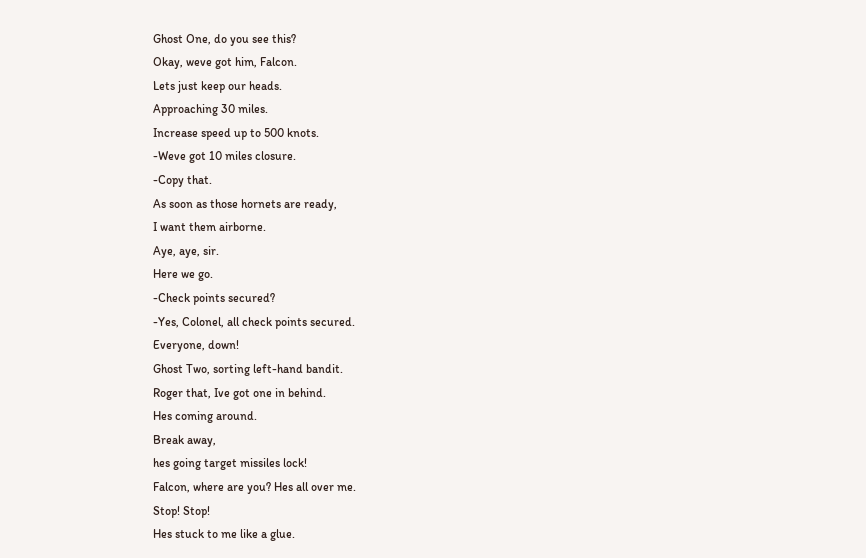Ghost One, do you see this?
Okay, weve got him, Falcon.
Lets just keep our heads.
Approaching 30 miles.
Increase speed up to 500 knots.
-Weve got 10 miles closure.
-Copy that.
As soon as those hornets are ready,
I want them airborne.
Aye, aye, sir.
Here we go.
-Check points secured?
-Yes, Colonel, all check points secured.
Everyone, down!
Ghost Two, sorting left-hand bandit.
Roger that, Ive got one in behind.
Hes coming around.
Break away,
hes going target missiles lock!
Falcon, where are you? Hes all over me.
Stop! Stop!
Hes stuck to me like a glue.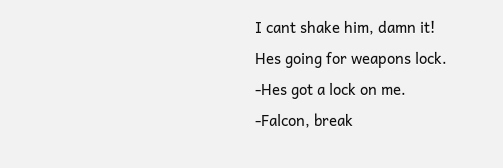I cant shake him, damn it!
Hes going for weapons lock.
-Hes got a lock on me.
-Falcon, break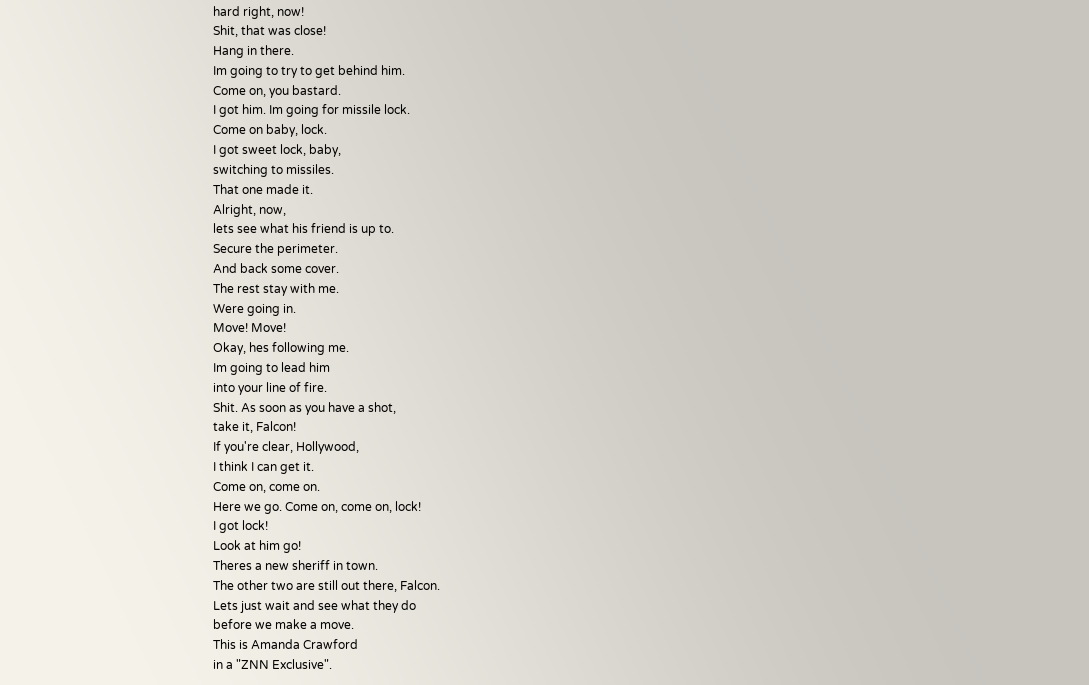hard right, now!
Shit, that was close!
Hang in there.
Im going to try to get behind him.
Come on, you bastard.
I got him. Im going for missile lock.
Come on baby, lock.
I got sweet lock, baby,
switching to missiles.
That one made it.
Alright, now,
lets see what his friend is up to.
Secure the perimeter.
And back some cover.
The rest stay with me.
Were going in.
Move! Move!
Okay, hes following me.
Im going to lead him
into your line of fire.
Shit. As soon as you have a shot,
take it, Falcon!
If you're clear, Hollywood,
I think I can get it.
Come on, come on.
Here we go. Come on, come on, lock!
I got lock!
Look at him go!
Theres a new sheriff in town.
The other two are still out there, Falcon.
Lets just wait and see what they do
before we make a move.
This is Amanda Crawford
in a "ZNN Exclusive".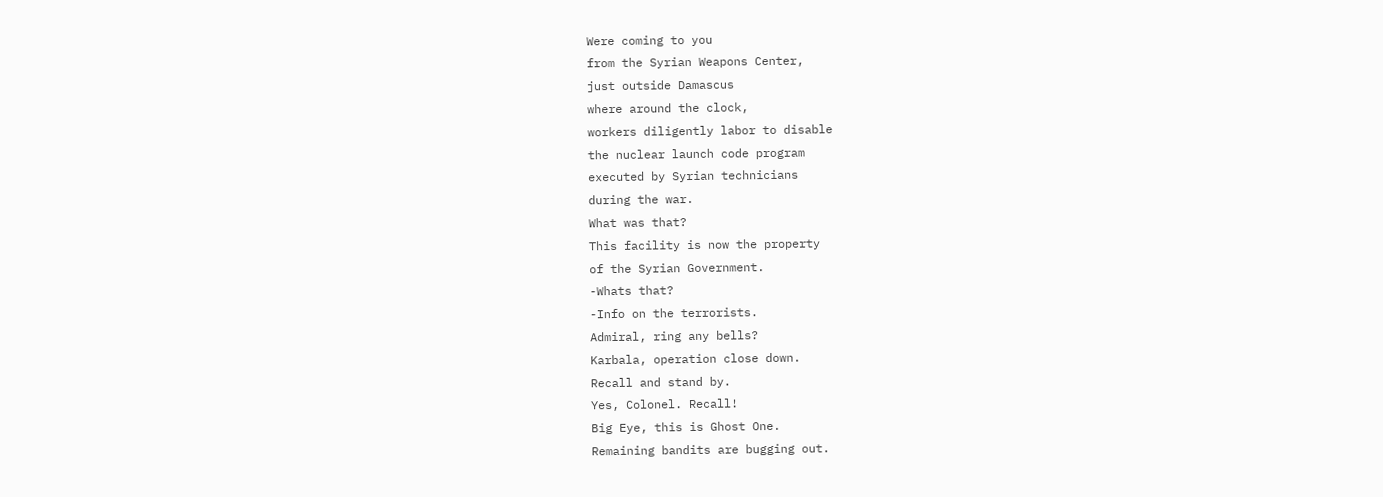Were coming to you
from the Syrian Weapons Center,
just outside Damascus
where around the clock,
workers diligently labor to disable
the nuclear launch code program
executed by Syrian technicians
during the war.
What was that?
This facility is now the property
of the Syrian Government.
-Whats that?
-Info on the terrorists.
Admiral, ring any bells?
Karbala, operation close down.
Recall and stand by.
Yes, Colonel. Recall!
Big Eye, this is Ghost One.
Remaining bandits are bugging out.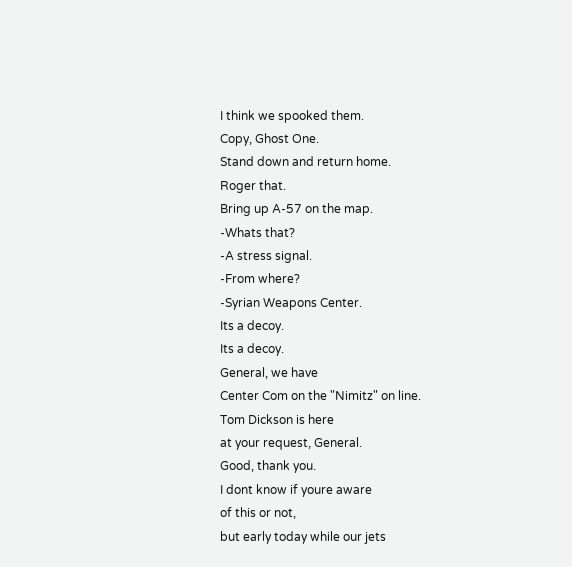I think we spooked them.
Copy, Ghost One.
Stand down and return home.
Roger that.
Bring up A-57 on the map.
-Whats that?
-A stress signal.
-From where?
-Syrian Weapons Center.
Its a decoy.
Its a decoy.
General, we have
Center Com on the "Nimitz" on line.
Tom Dickson is here
at your request, General.
Good, thank you.
I dont know if youre aware
of this or not,
but early today while our jets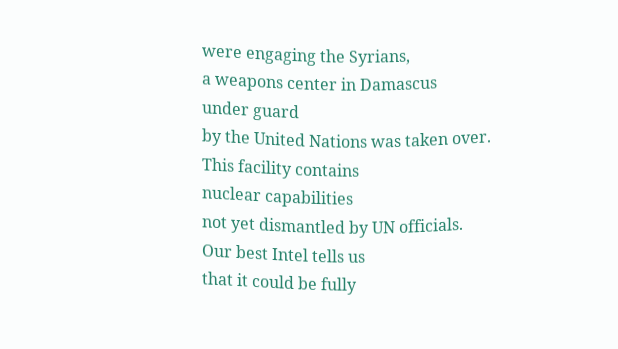were engaging the Syrians,
a weapons center in Damascus
under guard
by the United Nations was taken over.
This facility contains
nuclear capabilities
not yet dismantled by UN officials.
Our best Intel tells us
that it could be fully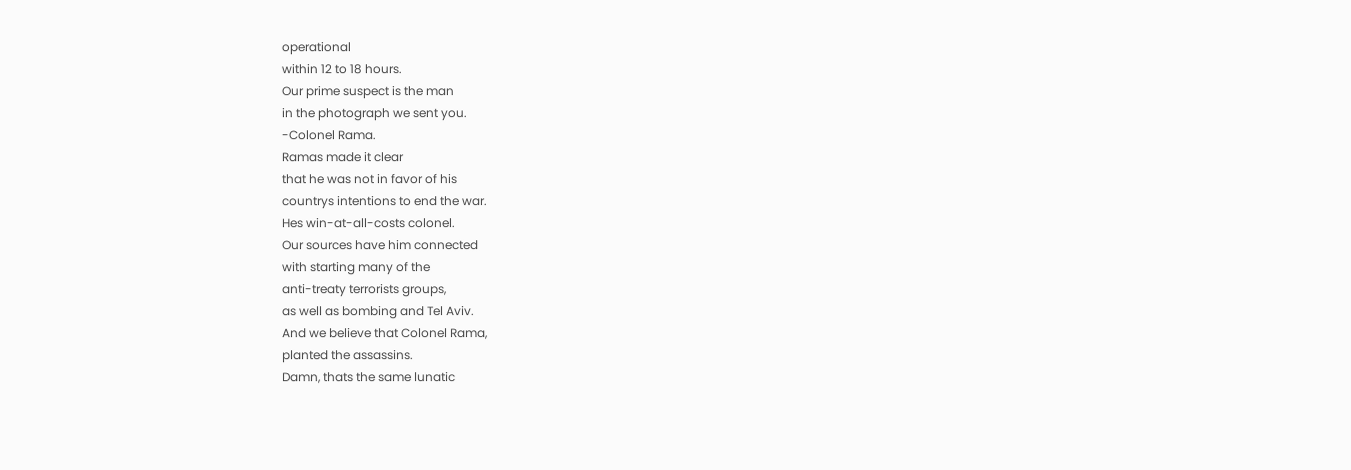operational
within 12 to 18 hours.
Our prime suspect is the man
in the photograph we sent you.
-Colonel Rama.
Ramas made it clear
that he was not in favor of his
countrys intentions to end the war.
Hes win-at-all-costs colonel.
Our sources have him connected
with starting many of the
anti-treaty terrorists groups,
as well as bombing and Tel Aviv.
And we believe that Colonel Rama,
planted the assassins.
Damn, thats the same lunatic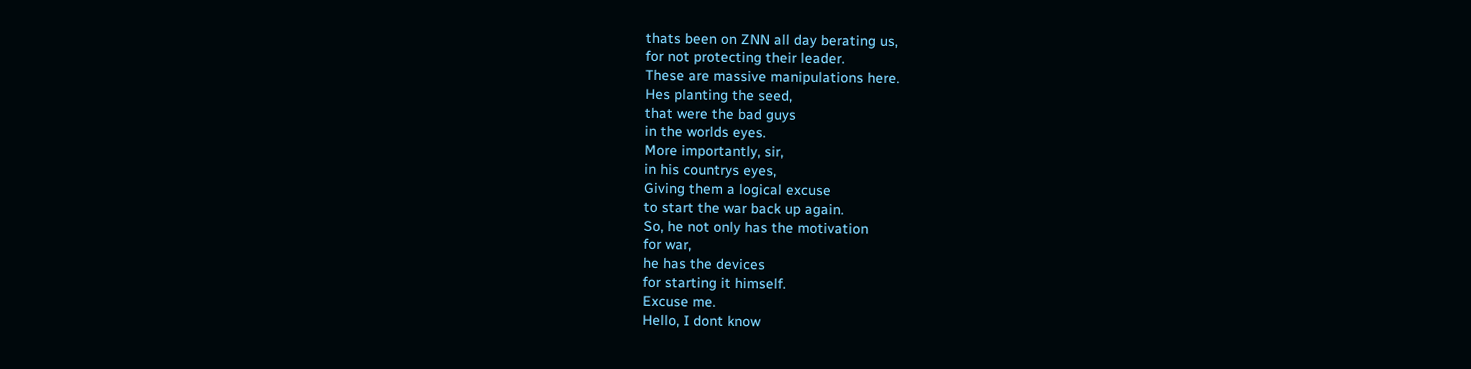thats been on ZNN all day berating us,
for not protecting their leader.
These are massive manipulations here.
Hes planting the seed,
that were the bad guys
in the worlds eyes.
More importantly, sir,
in his countrys eyes,
Giving them a logical excuse
to start the war back up again.
So, he not only has the motivation
for war,
he has the devices
for starting it himself.
Excuse me.
Hello, I dont know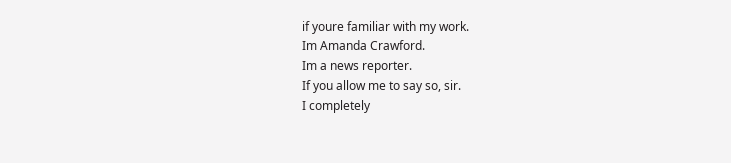if youre familiar with my work.
Im Amanda Crawford.
Im a news reporter.
If you allow me to say so, sir.
I completely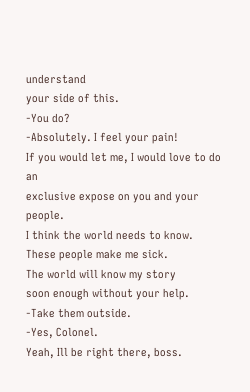understand
your side of this.
-You do?
-Absolutely. I feel your pain!
If you would let me, I would love to do an
exclusive expose on you and your people.
I think the world needs to know.
These people make me sick.
The world will know my story
soon enough without your help.
-Take them outside.
-Yes, Colonel.
Yeah, Ill be right there, boss.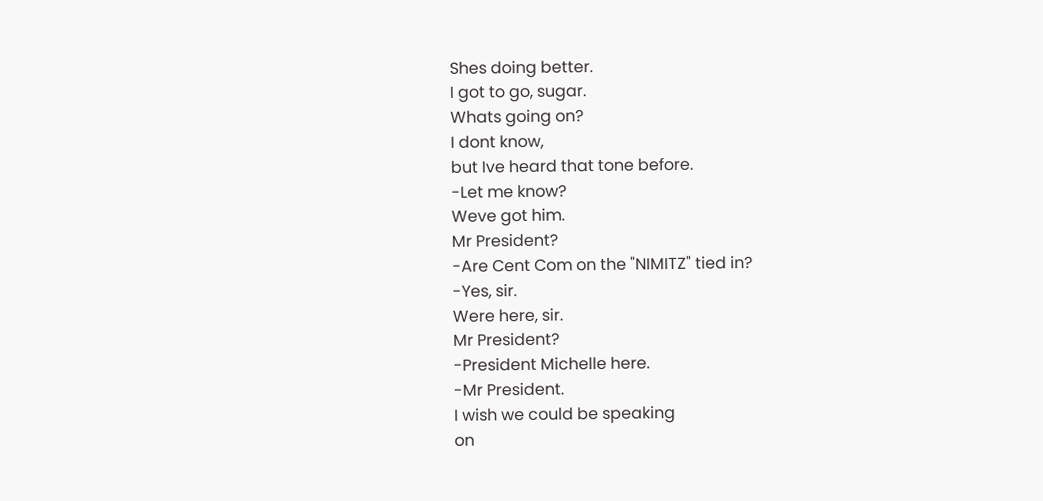Shes doing better.
I got to go, sugar.
Whats going on?
I dont know,
but Ive heard that tone before.
-Let me know?
Weve got him.
Mr President?
-Are Cent Com on the "NIMITZ" tied in?
-Yes, sir.
Were here, sir.
Mr President?
-President Michelle here.
-Mr President.
I wish we could be speaking
on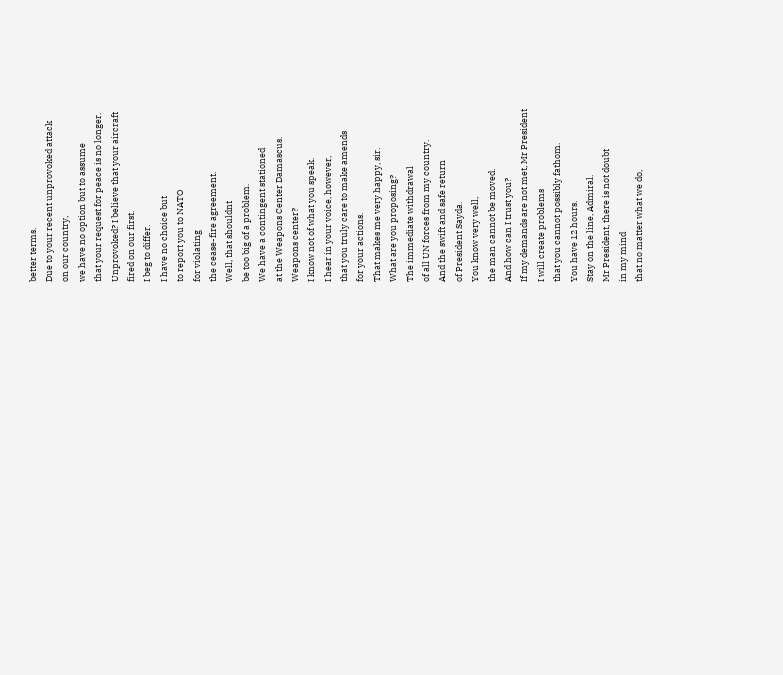better terms.
Due to your recent unprovoked attack
on our country,
we have no option but to assume
that your request for peace is no longer.
Unprovoked? I believe that your aircraft
fired on our first.
I beg to differ.
I have no choice but
to report you to NATO
for violating
the cease-fire agreement.
Well, that shouldnt
be too big of a problem.
We have a contingent stationed
at the Weapons Center Damascus.
Weapons center?
I know not of what you speak.
I hear in your voice, however,
that you truly care to make amends
for your actions.
That makes me very happy, sir.
What are you proposing?
The immediate withdrawal
of all UN forces from my country.
And the swift and safe return
of President Sayda.
You know very well,
the man cannot be moved.
And how can I trust you?
If my demands are not met, Mr President
I will create problems
that you cannot possibly fathom.
You have 12 hours.
Stay on the line, Admiral.
Mr President, there is not doubt
in my mind
that no matter what we do,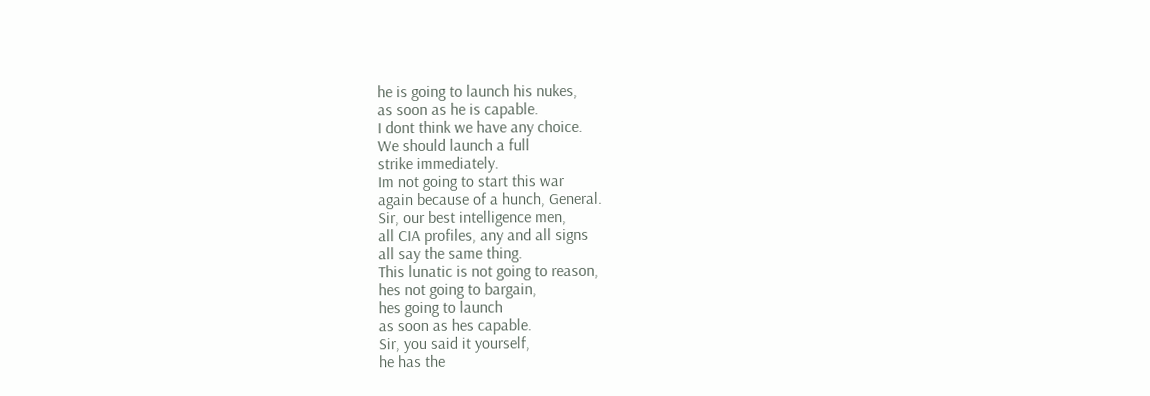he is going to launch his nukes,
as soon as he is capable.
I dont think we have any choice.
We should launch a full
strike immediately.
Im not going to start this war
again because of a hunch, General.
Sir, our best intelligence men,
all CIA profiles, any and all signs
all say the same thing.
This lunatic is not going to reason,
hes not going to bargain,
hes going to launch
as soon as hes capable.
Sir, you said it yourself,
he has the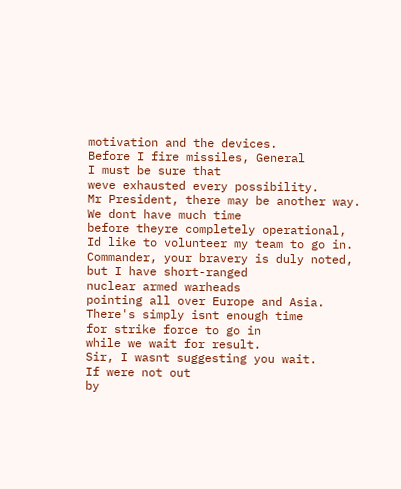motivation and the devices.
Before I fire missiles, General
I must be sure that
weve exhausted every possibility.
Mr President, there may be another way.
We dont have much time
before theyre completely operational,
Id like to volunteer my team to go in.
Commander, your bravery is duly noted,
but I have short-ranged
nuclear armed warheads
pointing all over Europe and Asia.
There's simply isnt enough time
for strike force to go in
while we wait for result.
Sir, I wasnt suggesting you wait.
If were not out
by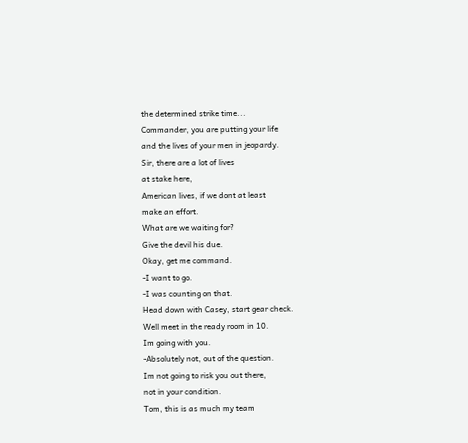the determined strike time...
Commander, you are putting your life
and the lives of your men in jeopardy.
Sir, there are a lot of lives
at stake here,
American lives, if we dont at least
make an effort.
What are we waiting for?
Give the devil his due.
Okay, get me command.
-I want to go.
-I was counting on that.
Head down with Casey, start gear check.
Well meet in the ready room in 10.
Im going with you.
-Absolutely not, out of the question.
Im not going to risk you out there,
not in your condition.
Tom, this is as much my team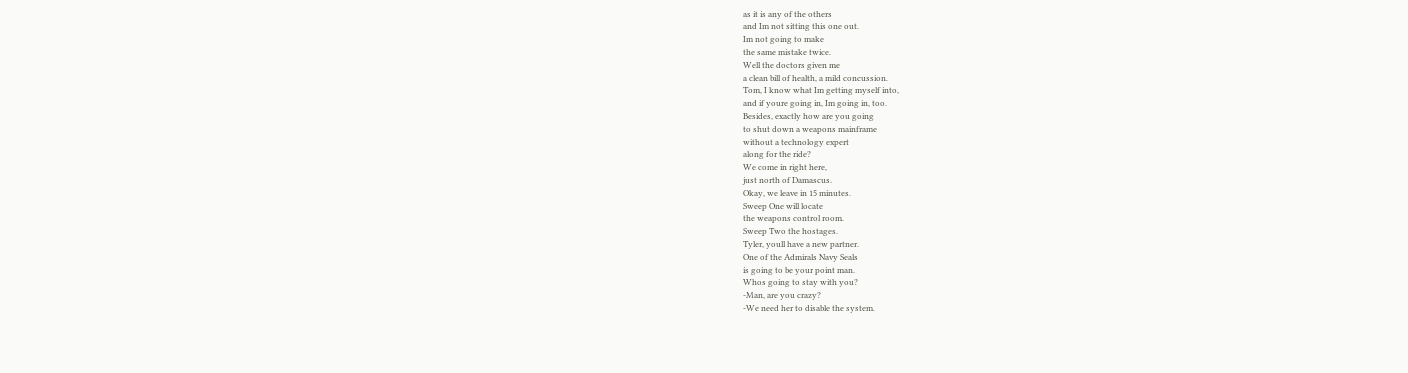as it is any of the others
and Im not sitting this one out.
Im not going to make
the same mistake twice.
Well the doctors given me
a clean bill of health, a mild concussion.
Tom, I know what Im getting myself into,
and if youre going in, Im going in, too.
Besides, exactly how are you going
to shut down a weapons mainframe
without a technology expert
along for the ride?
We come in right here,
just north of Damascus.
Okay, we leave in 15 minutes.
Sweep One will locate
the weapons control room.
Sweep Two the hostages.
Tyler, youll have a new partner.
One of the Admirals Navy Seals
is going to be your point man.
Whos going to stay with you?
-Man, are you crazy?
-We need her to disable the system.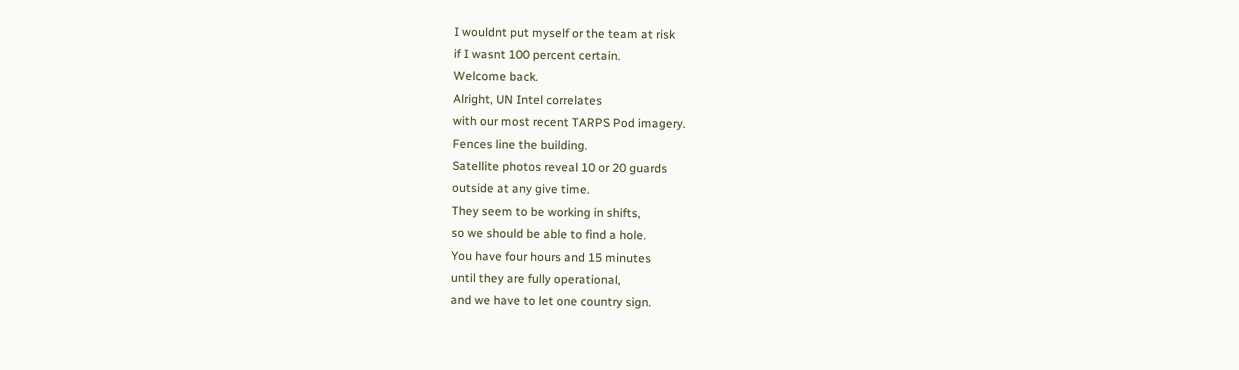I wouldnt put myself or the team at risk
if I wasnt 100 percent certain.
Welcome back.
Alright, UN Intel correlates
with our most recent TARPS Pod imagery.
Fences line the building.
Satellite photos reveal 10 or 20 guards
outside at any give time.
They seem to be working in shifts,
so we should be able to find a hole.
You have four hours and 15 minutes
until they are fully operational,
and we have to let one country sign.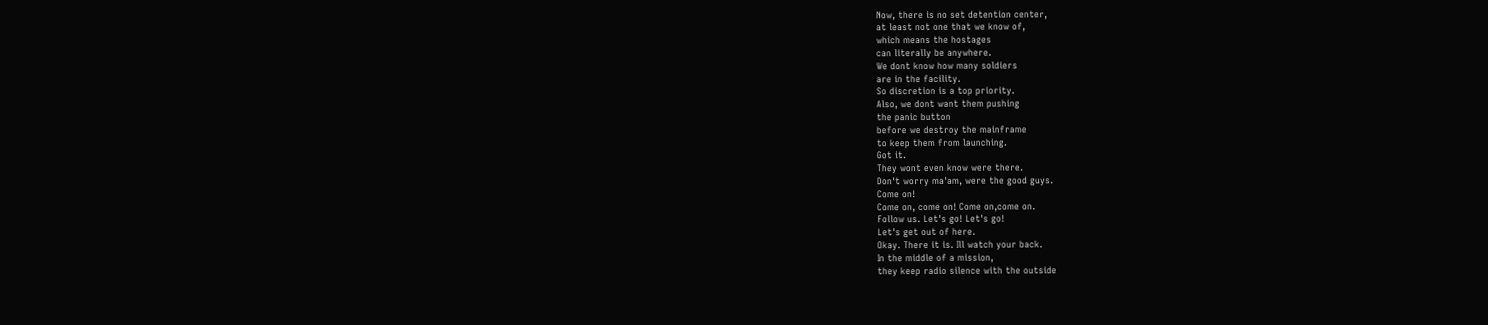Now, there is no set detention center,
at least not one that we know of,
which means the hostages
can literally be anywhere.
We dont know how many soldiers
are in the facility.
So discretion is a top priority.
Also, we dont want them pushing
the panic button
before we destroy the mainframe
to keep them from launching.
Got it.
They wont even know were there.
Don't worry ma'am, were the good guys.
Come on!
Come on, come on! Come on,come on.
Follow us. Let's go! Let's go!
Let's get out of here.
Okay. There it is. Ill watch your back.
In the middle of a mission,
they keep radio silence with the outside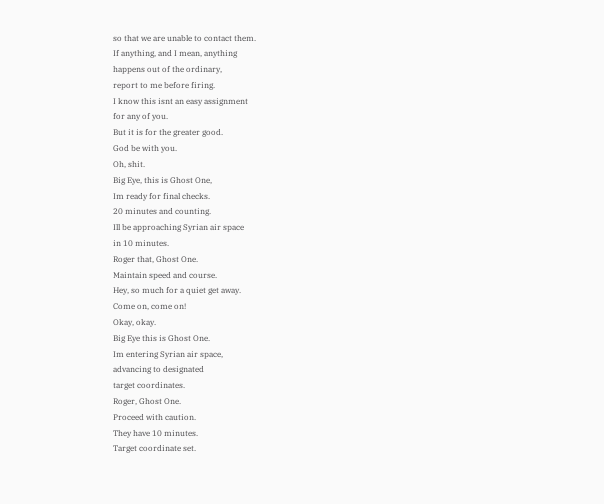so that we are unable to contact them.
If anything, and I mean, anything
happens out of the ordinary,
report to me before firing.
I know this isnt an easy assignment
for any of you.
But it is for the greater good.
God be with you.
Oh, shit.
Big Eye, this is Ghost One,
Im ready for final checks.
20 minutes and counting.
Ill be approaching Syrian air space
in 10 minutes.
Roger that, Ghost One.
Maintain speed and course.
Hey, so much for a quiet get away.
Come on, come on!
Okay, okay.
Big Eye this is Ghost One.
Im entering Syrian air space,
advancing to designated
target coordinates.
Roger, Ghost One.
Proceed with caution.
They have 10 minutes.
Target coordinate set.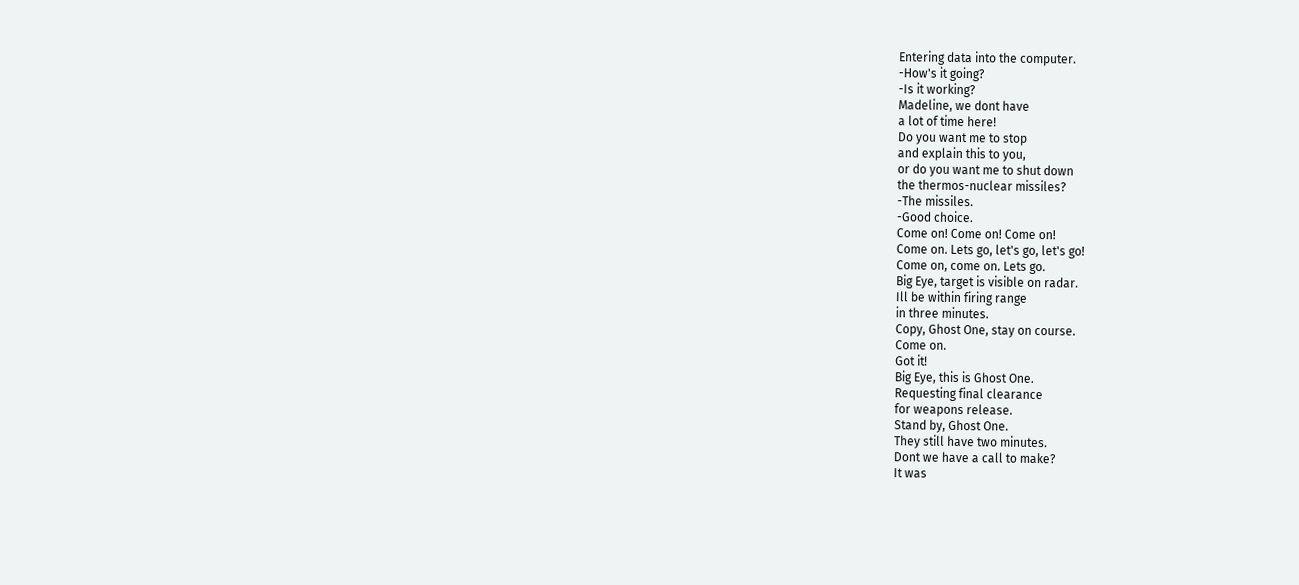Entering data into the computer.
-How's it going?
-Is it working?
Madeline, we dont have
a lot of time here!
Do you want me to stop
and explain this to you,
or do you want me to shut down
the thermos-nuclear missiles?
-The missiles.
-Good choice.
Come on! Come on! Come on!
Come on. Lets go, let's go, let's go!
Come on, come on. Lets go.
Big Eye, target is visible on radar.
Ill be within firing range
in three minutes.
Copy, Ghost One, stay on course.
Come on.
Got it!
Big Eye, this is Ghost One.
Requesting final clearance
for weapons release.
Stand by, Ghost One.
They still have two minutes.
Dont we have a call to make?
It was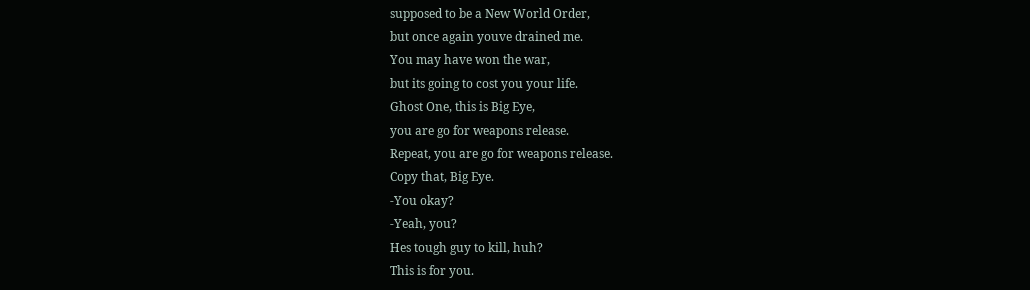supposed to be a New World Order,
but once again youve drained me.
You may have won the war,
but its going to cost you your life.
Ghost One, this is Big Eye,
you are go for weapons release.
Repeat, you are go for weapons release.
Copy that, Big Eye.
-You okay?
-Yeah, you?
Hes tough guy to kill, huh?
This is for you.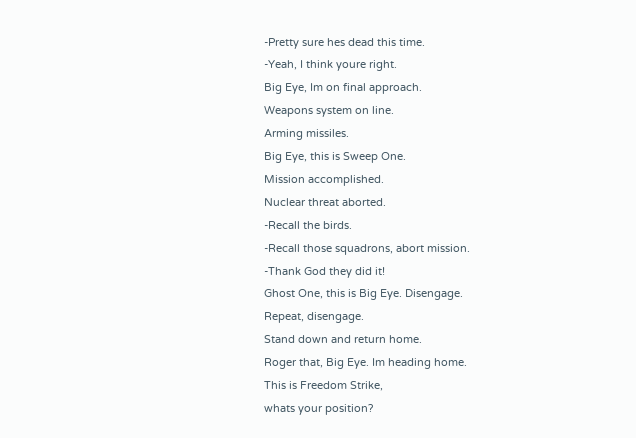-Pretty sure hes dead this time.
-Yeah, I think youre right.
Big Eye, Im on final approach.
Weapons system on line.
Arming missiles.
Big Eye, this is Sweep One.
Mission accomplished.
Nuclear threat aborted.
-Recall the birds.
-Recall those squadrons, abort mission.
-Thank God they did it!
Ghost One, this is Big Eye. Disengage.
Repeat, disengage.
Stand down and return home.
Roger that, Big Eye. Im heading home.
This is Freedom Strike,
whats your position?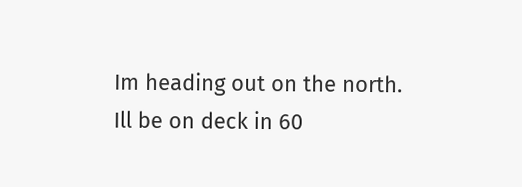Im heading out on the north.
Ill be on deck in 60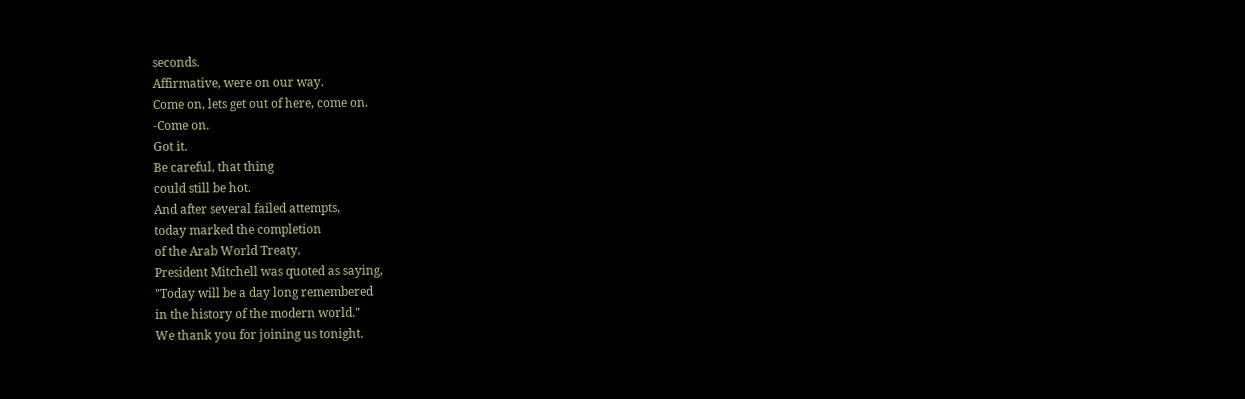seconds.
Affirmative, were on our way.
Come on, lets get out of here, come on.
-Come on.
Got it.
Be careful, that thing
could still be hot.
And after several failed attempts,
today marked the completion
of the Arab World Treaty.
President Mitchell was quoted as saying,
"Today will be a day long remembered
in the history of the modern world."
We thank you for joining us tonight.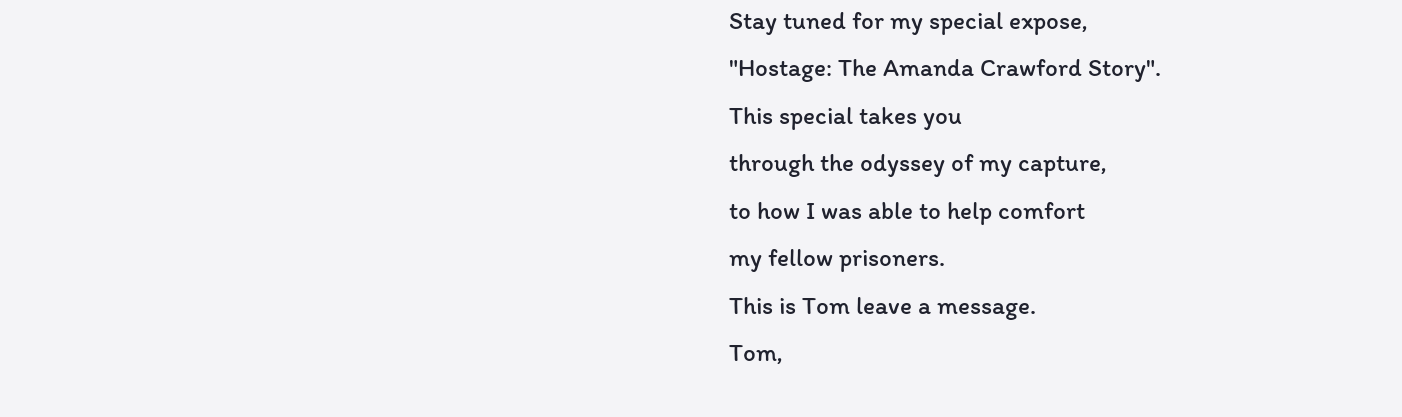Stay tuned for my special expose,
"Hostage: The Amanda Crawford Story".
This special takes you
through the odyssey of my capture,
to how I was able to help comfort
my fellow prisoners.
This is Tom leave a message.
Tom,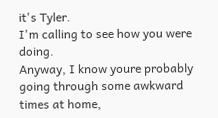it's Tyler.
I'm calling to see how you were doing.
Anyway, I know youre probably
going through some awkward times at home,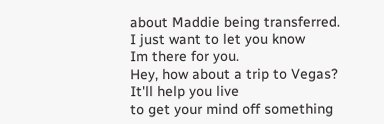about Maddie being transferred.
I just want to let you know
Im there for you.
Hey, how about a trip to Vegas?
It'll help you live
to get your mind off something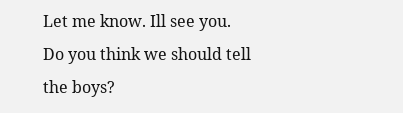Let me know. Ill see you.
Do you think we should tell the boys?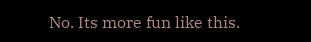No. Its more fun like this.